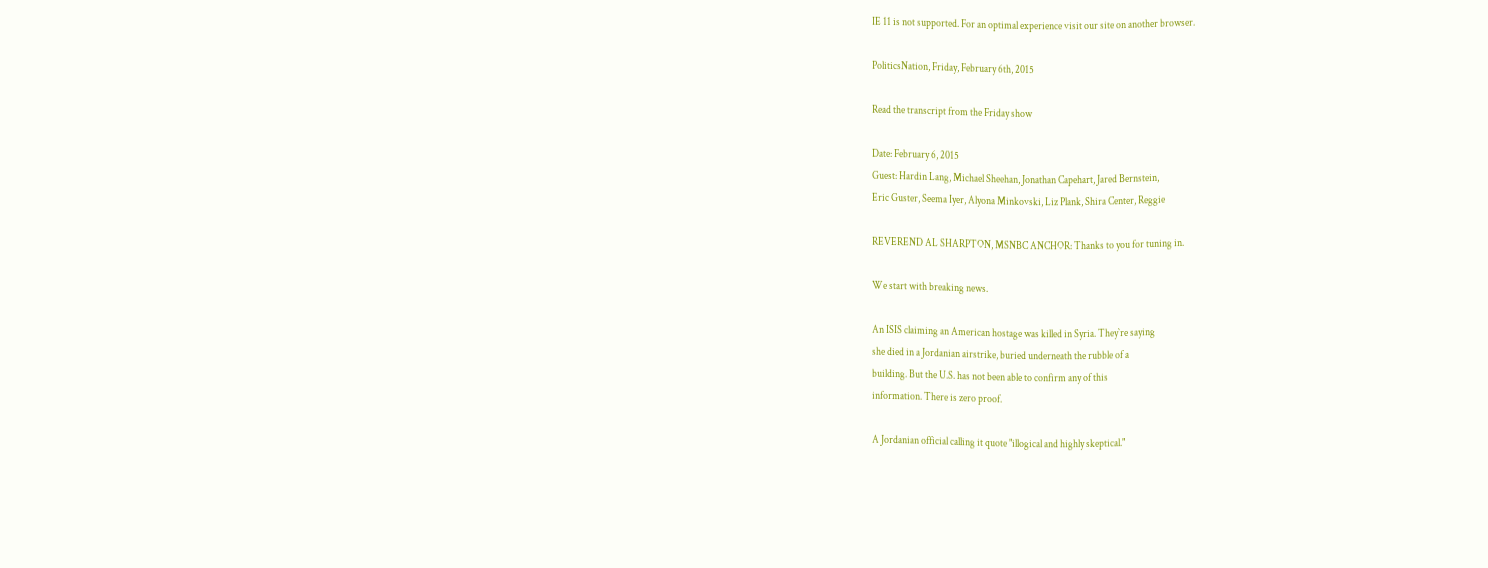IE 11 is not supported. For an optimal experience visit our site on another browser.

PoliticsNation, Friday, February 6th, 2015

Read the transcript from the Friday show

Date: February 6, 2015
Guest: Hardin Lang, Michael Sheehan, Jonathan Capehart, Jared Bernstein,
Eric Guster, Seema Iyer, Alyona Minkovski, Liz Plank, Shira Center, Reggie

REVEREND AL SHARPTON, MSNBC ANCHOR: Thanks to you for tuning in.

We start with breaking news.

An ISIS claiming an American hostage was killed in Syria. They`re saying
she died in a Jordanian airstrike, buried underneath the rubble of a
building. But the U.S. has not been able to confirm any of this
information. There is zero proof.

A Jordanian official calling it quote "illogical and highly skeptical."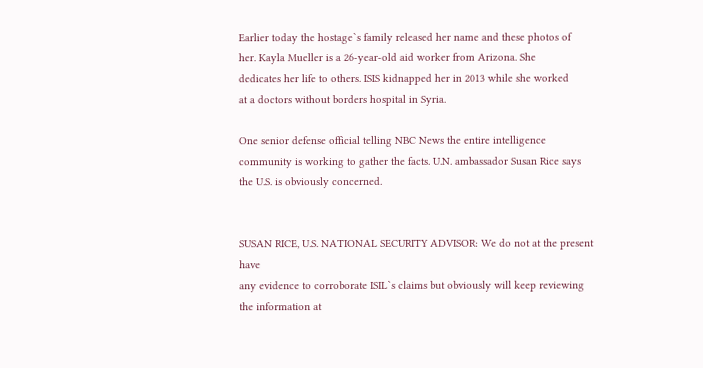Earlier today the hostage`s family released her name and these photos of
her. Kayla Mueller is a 26-year-old aid worker from Arizona. She
dedicates her life to others. ISIS kidnapped her in 2013 while she worked
at a doctors without borders hospital in Syria.

One senior defense official telling NBC News the entire intelligence
community is working to gather the facts. U.N. ambassador Susan Rice says
the U.S. is obviously concerned.


SUSAN RICE, U.S. NATIONAL SECURITY ADVISOR: We do not at the present have
any evidence to corroborate ISIL`s claims but obviously will keep reviewing
the information at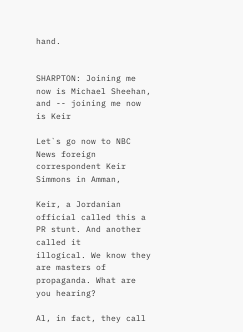hand.


SHARPTON: Joining me now is Michael Sheehan, and -- joining me now is Keir

Let`s go now to NBC News foreign correspondent Keir Simmons in Amman,

Keir, a Jordanian official called this a PR stunt. And another called it
illogical. We know they are masters of propaganda. What are you hearing?

Al, in fact, they call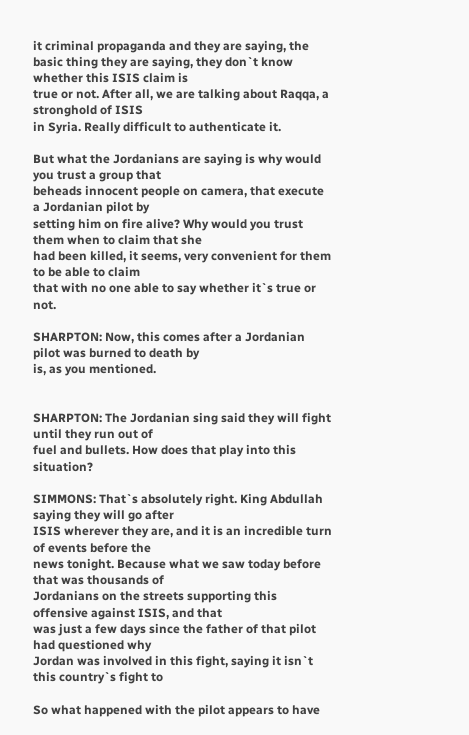it criminal propaganda and they are saying, the
basic thing they are saying, they don`t know whether this ISIS claim is
true or not. After all, we are talking about Raqqa, a stronghold of ISIS
in Syria. Really difficult to authenticate it.

But what the Jordanians are saying is why would you trust a group that
beheads innocent people on camera, that execute a Jordanian pilot by
setting him on fire alive? Why would you trust them when to claim that she
had been killed, it seems, very convenient for them to be able to claim
that with no one able to say whether it`s true or not.

SHARPTON: Now, this comes after a Jordanian pilot was burned to death by
is, as you mentioned.


SHARPTON: The Jordanian sing said they will fight until they run out of
fuel and bullets. How does that play into this situation?

SIMMONS: That`s absolutely right. King Abdullah saying they will go after
ISIS wherever they are, and it is an incredible turn of events before the
news tonight. Because what we saw today before that was thousands of
Jordanians on the streets supporting this offensive against ISIS, and that
was just a few days since the father of that pilot had questioned why
Jordan was involved in this fight, saying it isn`t this country`s fight to

So what happened with the pilot appears to have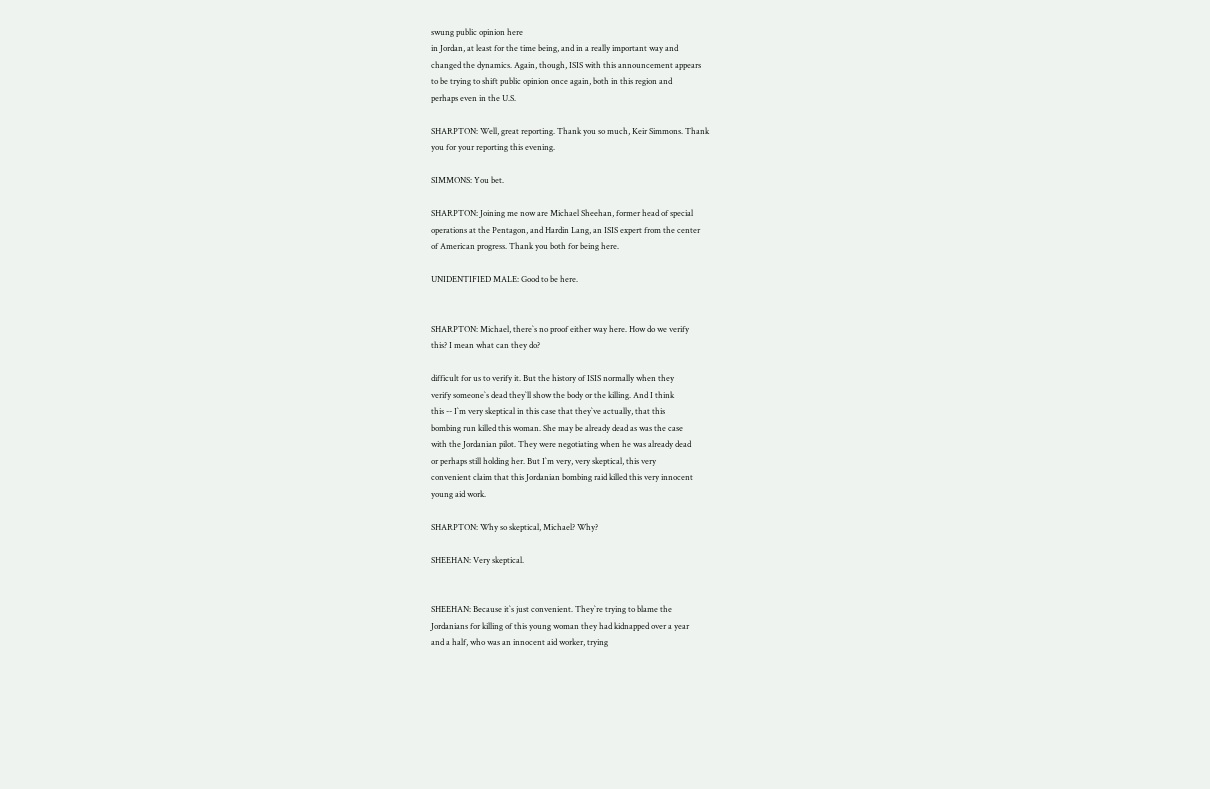swung public opinion here
in Jordan, at least for the time being, and in a really important way and
changed the dynamics. Again, though, ISIS with this announcement appears
to be trying to shift public opinion once again, both in this region and
perhaps even in the U.S.

SHARPTON: Well, great reporting. Thank you so much, Keir Simmons. Thank
you for your reporting this evening.

SIMMONS: You bet.

SHARPTON: Joining me now are Michael Sheehan, former head of special
operations at the Pentagon, and Hardin Lang, an ISIS expert from the center
of American progress. Thank you both for being here.

UNIDENTIFIED MALE: Good to be here.


SHARPTON: Michael, there`s no proof either way here. How do we verify
this? I mean what can they do?

difficult for us to verify it. But the history of ISIS normally when they
verify someone`s dead they`ll show the body or the killing. And I think
this -- I`m very skeptical in this case that they`ve actually, that this
bombing run killed this woman. She may be already dead as was the case
with the Jordanian pilot. They were negotiating when he was already dead
or perhaps still holding her. But I`m very, very skeptical, this very
convenient claim that this Jordanian bombing raid killed this very innocent
young aid work.

SHARPTON: Why so skeptical, Michael? Why?

SHEEHAN: Very skeptical.


SHEEHAN: Because it`s just convenient. They`re trying to blame the
Jordanians for killing of this young woman they had kidnapped over a year
and a half, who was an innocent aid worker, trying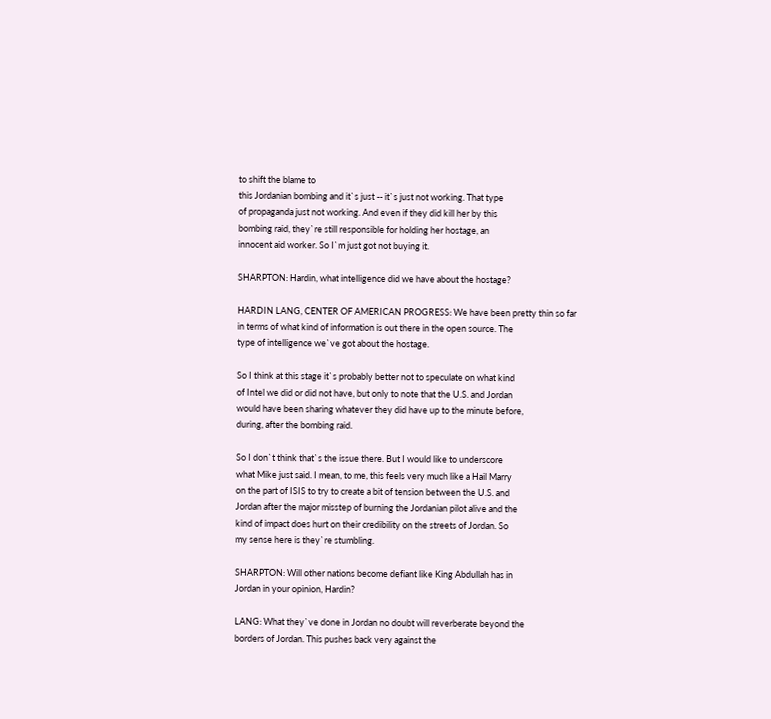to shift the blame to
this Jordanian bombing and it`s just -- it`s just not working. That type
of propaganda just not working. And even if they did kill her by this
bombing raid, they`re still responsible for holding her hostage, an
innocent aid worker. So I`m just got not buying it.

SHARPTON: Hardin, what intelligence did we have about the hostage?

HARDIN LANG, CENTER OF AMERICAN PROGRESS: We have been pretty thin so far
in terms of what kind of information is out there in the open source. The
type of intelligence we`ve got about the hostage.

So I think at this stage it`s probably better not to speculate on what kind
of Intel we did or did not have, but only to note that the U.S. and Jordan
would have been sharing whatever they did have up to the minute before,
during, after the bombing raid.

So I don`t think that`s the issue there. But I would like to underscore
what Mike just said. I mean, to me, this feels very much like a Hail Marry
on the part of ISIS to try to create a bit of tension between the U.S. and
Jordan after the major misstep of burning the Jordanian pilot alive and the
kind of impact does hurt on their credibility on the streets of Jordan. So
my sense here is they`re stumbling.

SHARPTON: Will other nations become defiant like King Abdullah has in
Jordan in your opinion, Hardin?

LANG: What they`ve done in Jordan no doubt will reverberate beyond the
borders of Jordan. This pushes back very against the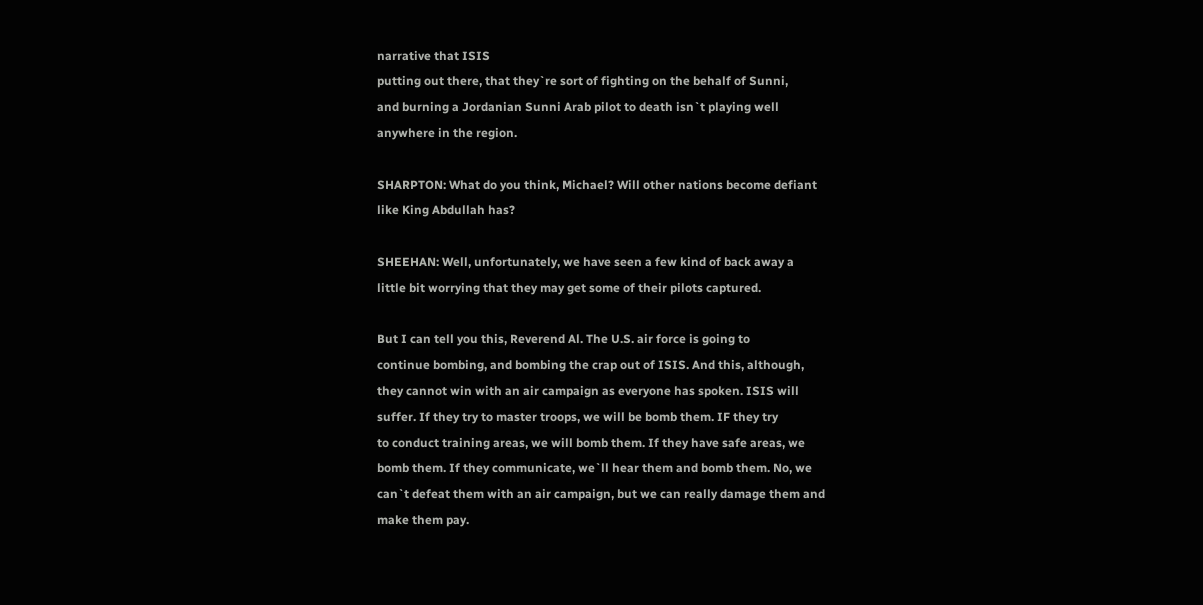narrative that ISIS
putting out there, that they`re sort of fighting on the behalf of Sunni,
and burning a Jordanian Sunni Arab pilot to death isn`t playing well
anywhere in the region.

SHARPTON: What do you think, Michael? Will other nations become defiant
like King Abdullah has?

SHEEHAN: Well, unfortunately, we have seen a few kind of back away a
little bit worrying that they may get some of their pilots captured.

But I can tell you this, Reverend Al. The U.S. air force is going to
continue bombing, and bombing the crap out of ISIS. And this, although,
they cannot win with an air campaign as everyone has spoken. ISIS will
suffer. If they try to master troops, we will be bomb them. IF they try
to conduct training areas, we will bomb them. If they have safe areas, we
bomb them. If they communicate, we`ll hear them and bomb them. No, we
can`t defeat them with an air campaign, but we can really damage them and
make them pay.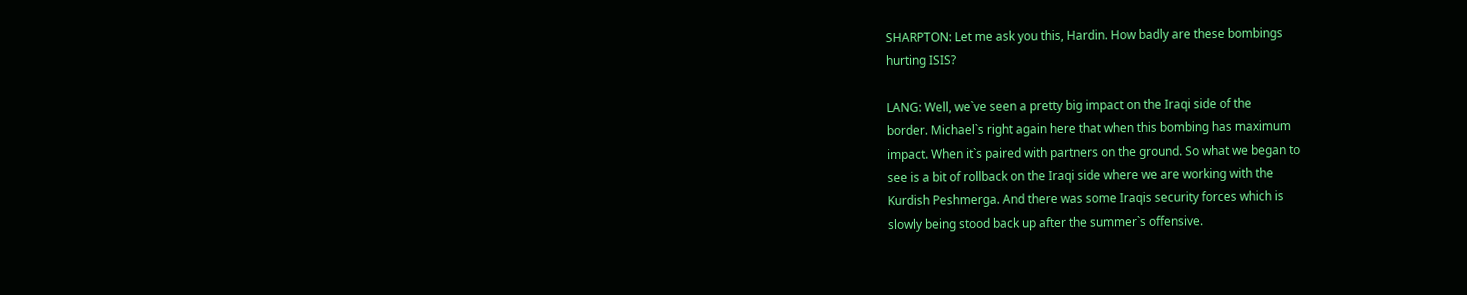SHARPTON: Let me ask you this, Hardin. How badly are these bombings
hurting ISIS?

LANG: Well, we`ve seen a pretty big impact on the Iraqi side of the
border. Michael`s right again here that when this bombing has maximum
impact. When it`s paired with partners on the ground. So what we began to
see is a bit of rollback on the Iraqi side where we are working with the
Kurdish Peshmerga. And there was some Iraqis security forces which is
slowly being stood back up after the summer`s offensive.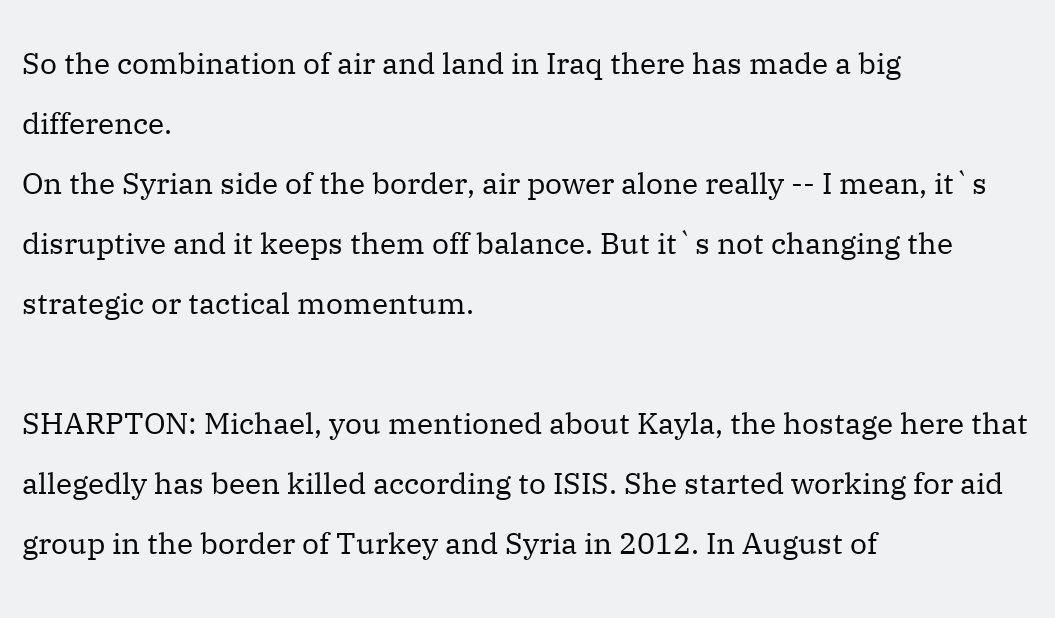So the combination of air and land in Iraq there has made a big difference.
On the Syrian side of the border, air power alone really -- I mean, it`s
disruptive and it keeps them off balance. But it`s not changing the
strategic or tactical momentum.

SHARPTON: Michael, you mentioned about Kayla, the hostage here that
allegedly has been killed according to ISIS. She started working for aid
group in the border of Turkey and Syria in 2012. In August of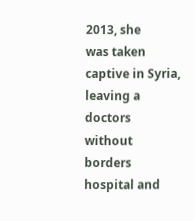2013, she
was taken captive in Syria, leaving a doctors without borders hospital and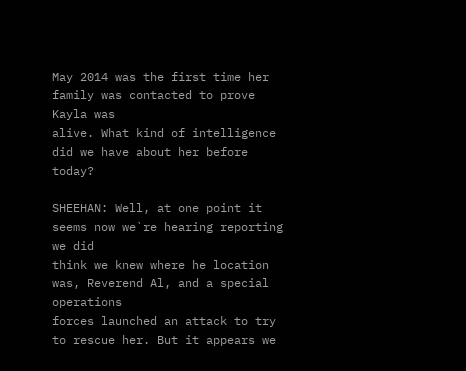May 2014 was the first time her family was contacted to prove Kayla was
alive. What kind of intelligence did we have about her before today?

SHEEHAN: Well, at one point it seems now we`re hearing reporting we did
think we knew where he location was, Reverend Al, and a special operations
forces launched an attack to try to rescue her. But it appears we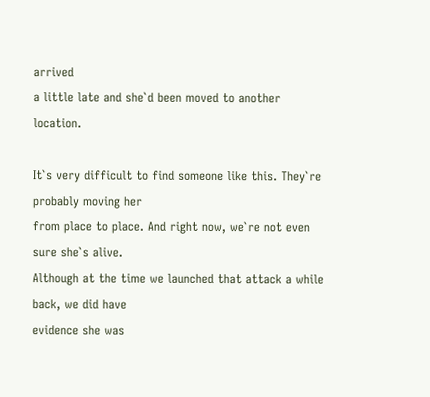arrived
a little late and she`d been moved to another location.

It`s very difficult to find someone like this. They`re probably moving her
from place to place. And right now, we`re not even sure she`s alive.
Although at the time we launched that attack a while back, we did have
evidence she was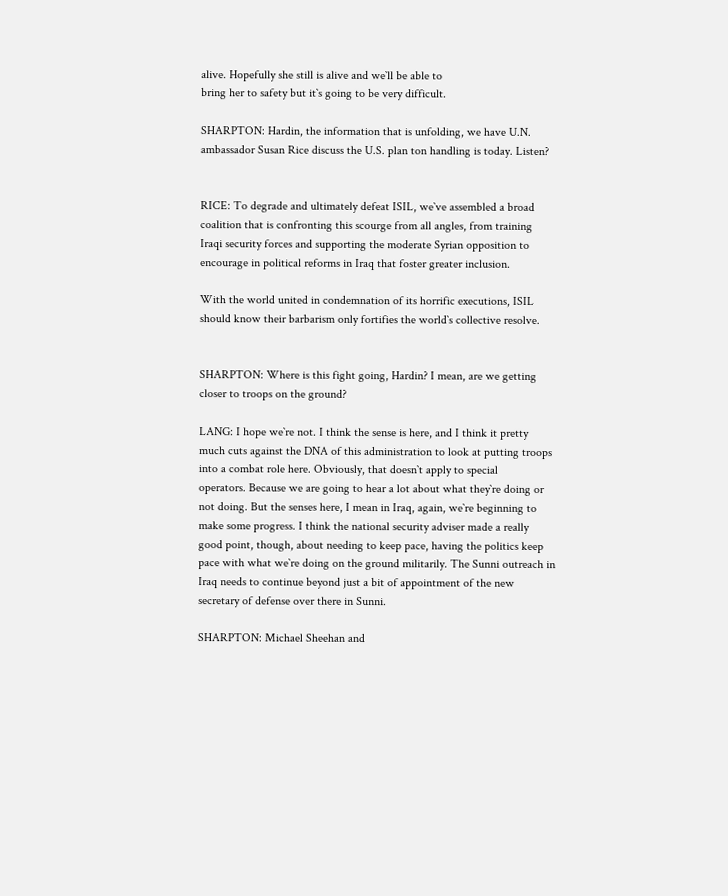alive. Hopefully she still is alive and we`ll be able to
bring her to safety but it`s going to be very difficult.

SHARPTON: Hardin, the information that is unfolding, we have U.N.
ambassador Susan Rice discuss the U.S. plan ton handling is today. Listen?


RICE: To degrade and ultimately defeat ISIL, we`ve assembled a broad
coalition that is confronting this scourge from all angles, from training
Iraqi security forces and supporting the moderate Syrian opposition to
encourage in political reforms in Iraq that foster greater inclusion.

With the world united in condemnation of its horrific executions, ISIL
should know their barbarism only fortifies the world`s collective resolve.


SHARPTON: Where is this fight going, Hardin? I mean, are we getting
closer to troops on the ground?

LANG: I hope we`re not. I think the sense is here, and I think it pretty
much cuts against the DNA of this administration to look at putting troops
into a combat role here. Obviously, that doesn`t apply to special
operators. Because we are going to hear a lot about what they`re doing or
not doing. But the senses here, I mean in Iraq, again, we`re beginning to
make some progress. I think the national security adviser made a really
good point, though, about needing to keep pace, having the politics keep
pace with what we`re doing on the ground militarily. The Sunni outreach in
Iraq needs to continue beyond just a bit of appointment of the new
secretary of defense over there in Sunni.

SHARPTON: Michael Sheehan and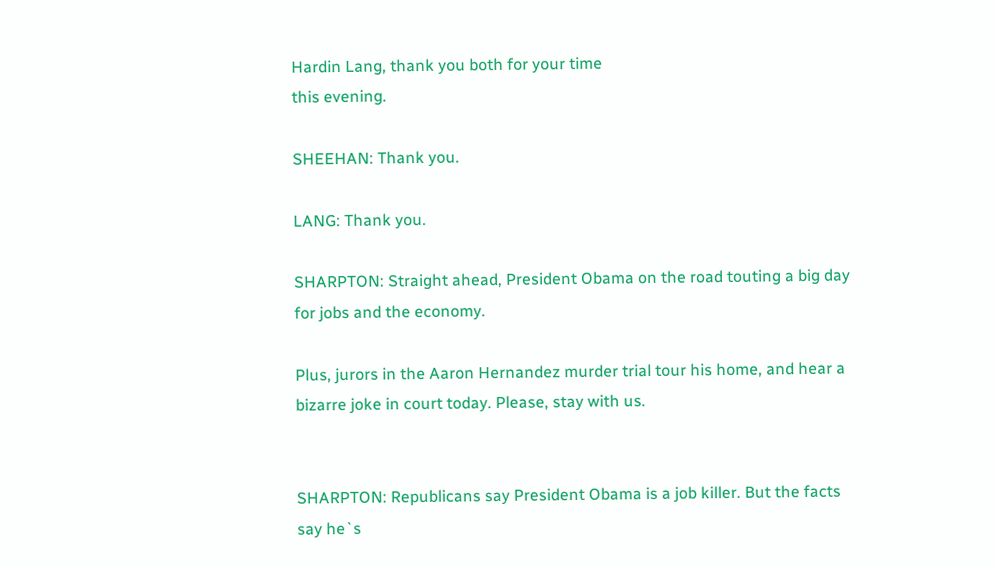Hardin Lang, thank you both for your time
this evening.

SHEEHAN: Thank you.

LANG: Thank you.

SHARPTON: Straight ahead, President Obama on the road touting a big day
for jobs and the economy.

Plus, jurors in the Aaron Hernandez murder trial tour his home, and hear a
bizarre joke in court today. Please, stay with us.


SHARPTON: Republicans say President Obama is a job killer. But the facts
say he`s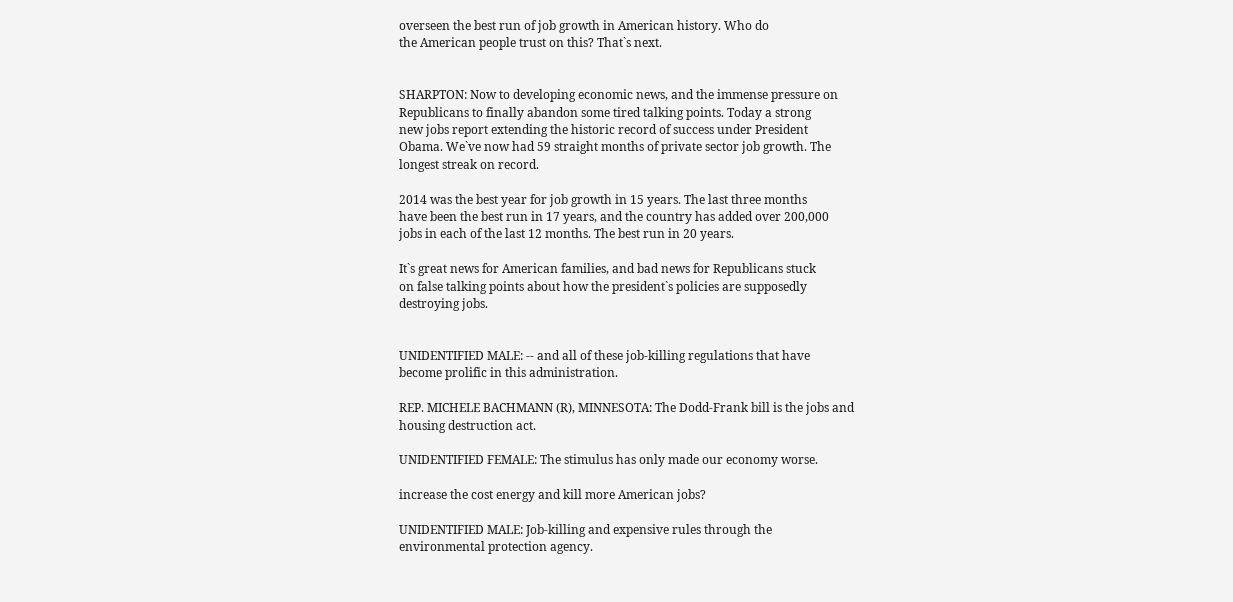overseen the best run of job growth in American history. Who do
the American people trust on this? That`s next.


SHARPTON: Now to developing economic news, and the immense pressure on
Republicans to finally abandon some tired talking points. Today a strong
new jobs report extending the historic record of success under President
Obama. We`ve now had 59 straight months of private sector job growth. The
longest streak on record.

2014 was the best year for job growth in 15 years. The last three months
have been the best run in 17 years, and the country has added over 200,000
jobs in each of the last 12 months. The best run in 20 years.

It`s great news for American families, and bad news for Republicans stuck
on false talking points about how the president`s policies are supposedly
destroying jobs.


UNIDENTIFIED MALE: -- and all of these job-killing regulations that have
become prolific in this administration.

REP. MICHELE BACHMANN (R), MINNESOTA: The Dodd-Frank bill is the jobs and
housing destruction act.

UNIDENTIFIED FEMALE: The stimulus has only made our economy worse.

increase the cost energy and kill more American jobs?

UNIDENTIFIED MALE: Job-killing and expensive rules through the
environmental protection agency.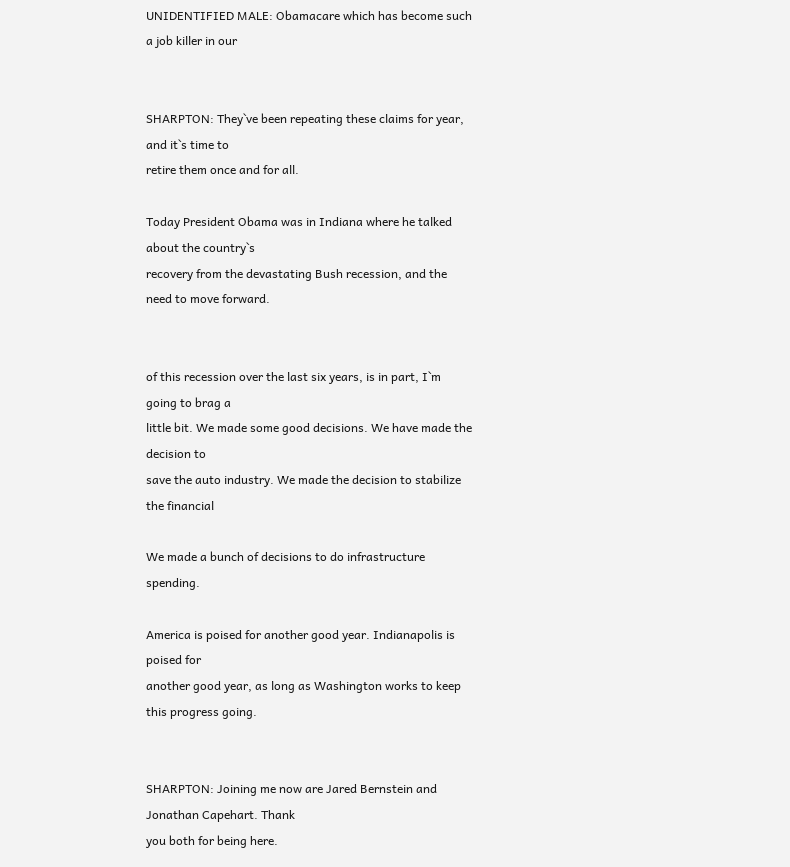UNIDENTIFIED MALE: Obamacare which has become such a job killer in our


SHARPTON: They`ve been repeating these claims for year, and it`s time to
retire them once and for all.

Today President Obama was in Indiana where he talked about the country`s
recovery from the devastating Bush recession, and the need to move forward.


of this recession over the last six years, is in part, I`m going to brag a
little bit. We made some good decisions. We have made the decision to
save the auto industry. We made the decision to stabilize the financial

We made a bunch of decisions to do infrastructure spending.

America is poised for another good year. Indianapolis is poised for
another good year, as long as Washington works to keep this progress going.


SHARPTON: Joining me now are Jared Bernstein and Jonathan Capehart. Thank
you both for being here.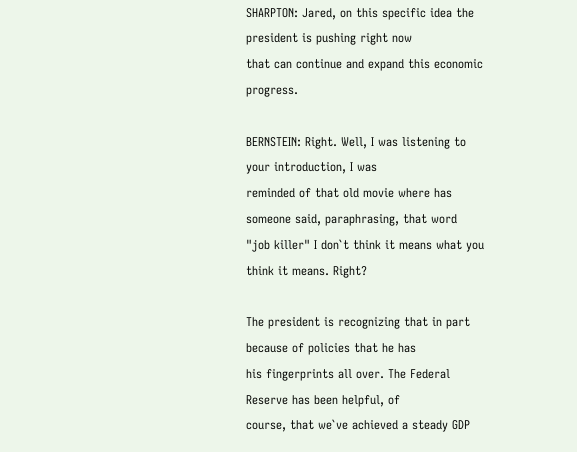SHARPTON: Jared, on this specific idea the president is pushing right now
that can continue and expand this economic progress.

BERNSTEIN: Right. Well, I was listening to your introduction, I was
reminded of that old movie where has someone said, paraphrasing, that word
"job killer" I don`t think it means what you think it means. Right?

The president is recognizing that in part because of policies that he has
his fingerprints all over. The Federal Reserve has been helpful, of
course, that we`ve achieved a steady GDP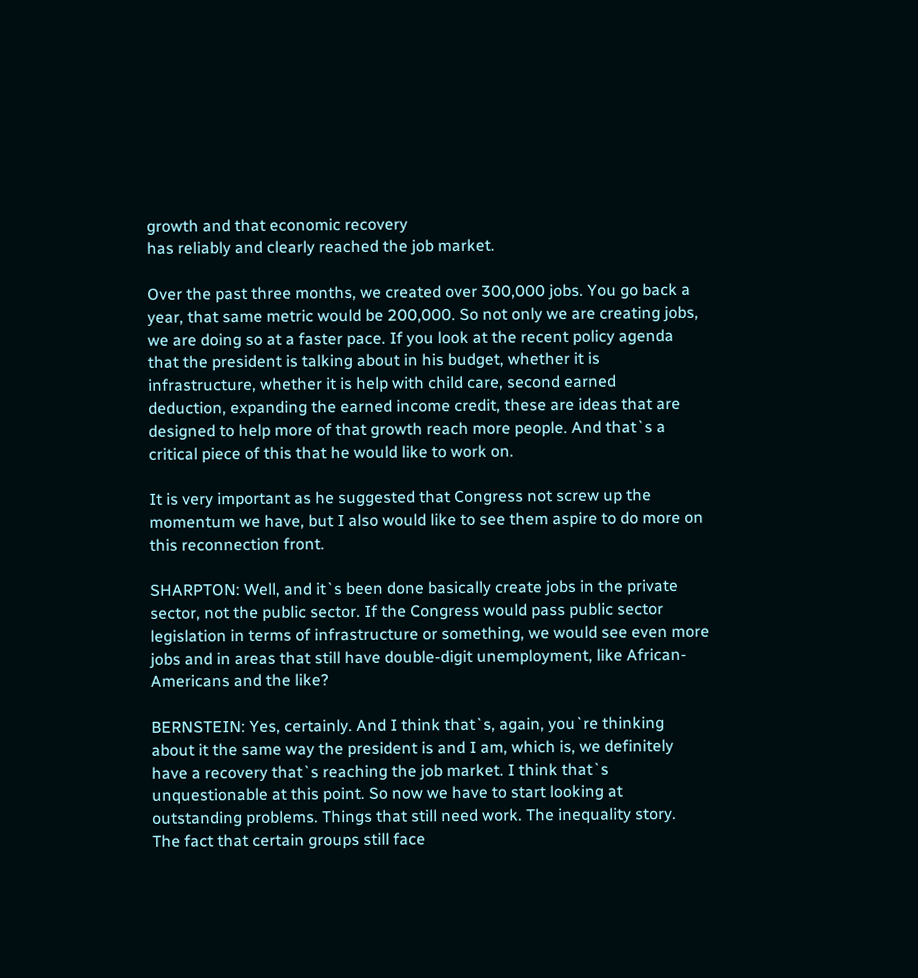growth and that economic recovery
has reliably and clearly reached the job market.

Over the past three months, we created over 300,000 jobs. You go back a
year, that same metric would be 200,000. So not only we are creating jobs,
we are doing so at a faster pace. If you look at the recent policy agenda
that the president is talking about in his budget, whether it is
infrastructure, whether it is help with child care, second earned
deduction, expanding the earned income credit, these are ideas that are
designed to help more of that growth reach more people. And that`s a
critical piece of this that he would like to work on.

It is very important as he suggested that Congress not screw up the
momentum we have, but I also would like to see them aspire to do more on
this reconnection front.

SHARPTON: Well, and it`s been done basically create jobs in the private
sector, not the public sector. If the Congress would pass public sector
legislation in terms of infrastructure or something, we would see even more
jobs and in areas that still have double-digit unemployment, like African-
Americans and the like?

BERNSTEIN: Yes, certainly. And I think that`s, again, you`re thinking
about it the same way the president is and I am, which is, we definitely
have a recovery that`s reaching the job market. I think that`s
unquestionable at this point. So now we have to start looking at
outstanding problems. Things that still need work. The inequality story.
The fact that certain groups still face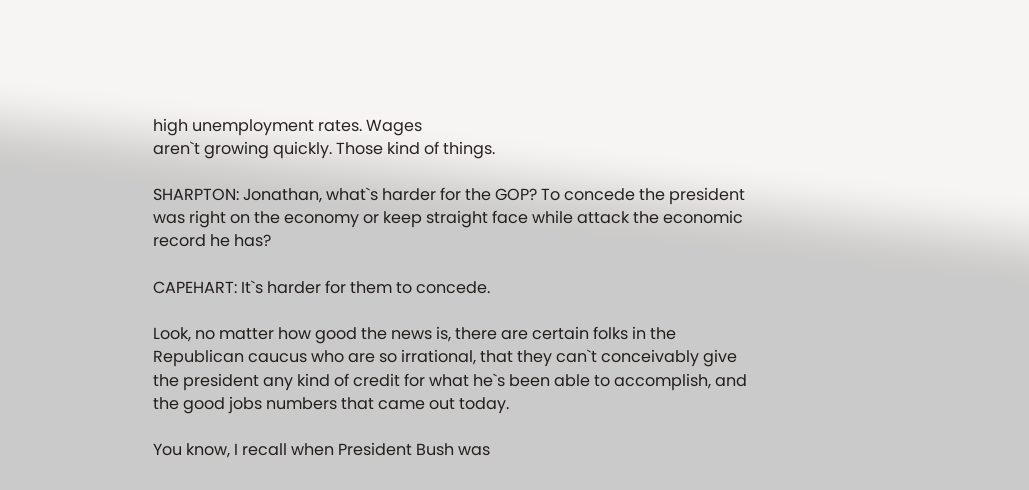high unemployment rates. Wages
aren`t growing quickly. Those kind of things.

SHARPTON: Jonathan, what`s harder for the GOP? To concede the president
was right on the economy or keep straight face while attack the economic
record he has?

CAPEHART: It`s harder for them to concede.

Look, no matter how good the news is, there are certain folks in the
Republican caucus who are so irrational, that they can`t conceivably give
the president any kind of credit for what he`s been able to accomplish, and
the good jobs numbers that came out today.

You know, I recall when President Bush was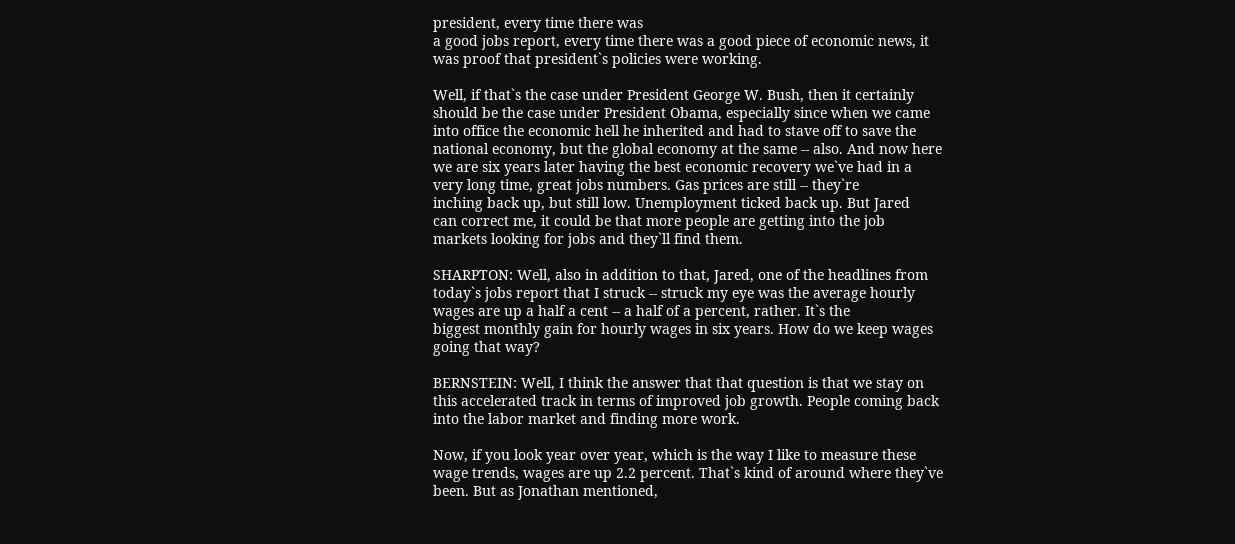president, every time there was
a good jobs report, every time there was a good piece of economic news, it
was proof that president`s policies were working.

Well, if that`s the case under President George W. Bush, then it certainly
should be the case under President Obama, especially since when we came
into office the economic hell he inherited and had to stave off to save the
national economy, but the global economy at the same -- also. And now here
we are six years later having the best economic recovery we`ve had in a
very long time, great jobs numbers. Gas prices are still -- they`re
inching back up, but still low. Unemployment ticked back up. But Jared
can correct me, it could be that more people are getting into the job
markets looking for jobs and they`ll find them.

SHARPTON: Well, also in addition to that, Jared, one of the headlines from
today`s jobs report that I struck -- struck my eye was the average hourly
wages are up a half a cent -- a half of a percent, rather. It`s the
biggest monthly gain for hourly wages in six years. How do we keep wages
going that way?

BERNSTEIN: Well, I think the answer that that question is that we stay on
this accelerated track in terms of improved job growth. People coming back
into the labor market and finding more work.

Now, if you look year over year, which is the way I like to measure these
wage trends, wages are up 2.2 percent. That`s kind of around where they`ve
been. But as Jonathan mentioned,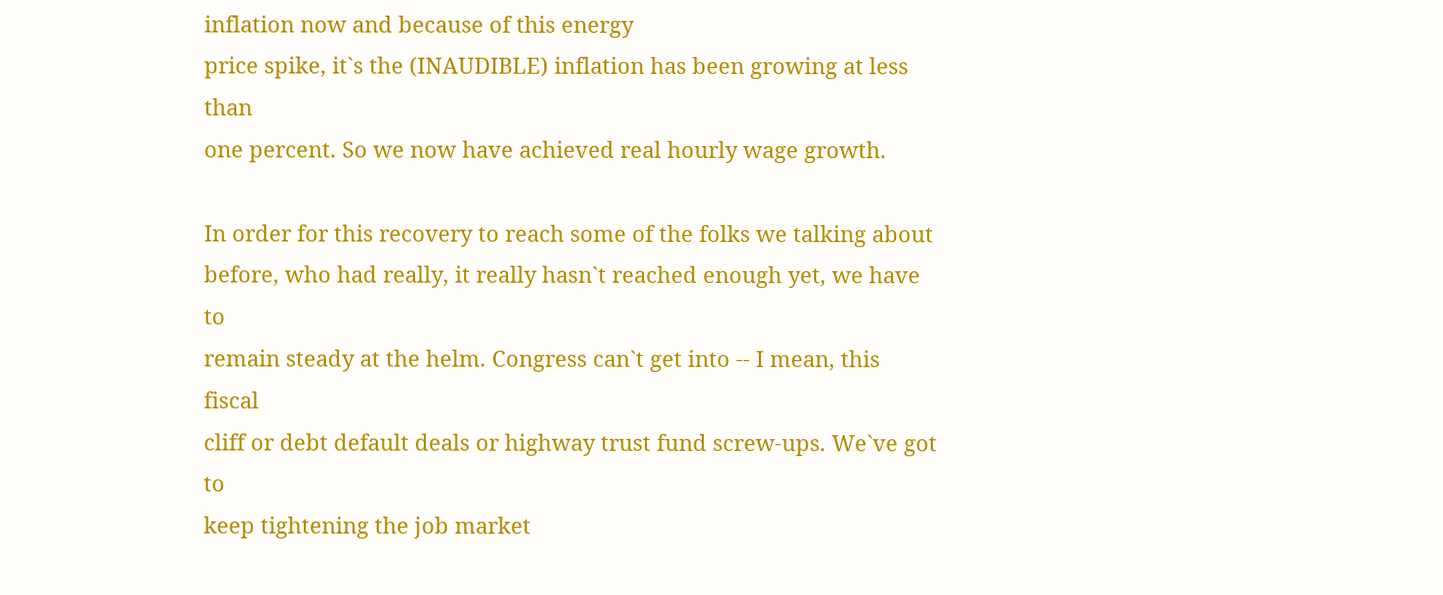inflation now and because of this energy
price spike, it`s the (INAUDIBLE) inflation has been growing at less than
one percent. So we now have achieved real hourly wage growth.

In order for this recovery to reach some of the folks we talking about
before, who had really, it really hasn`t reached enough yet, we have to
remain steady at the helm. Congress can`t get into -- I mean, this fiscal
cliff or debt default deals or highway trust fund screw-ups. We`ve got to
keep tightening the job market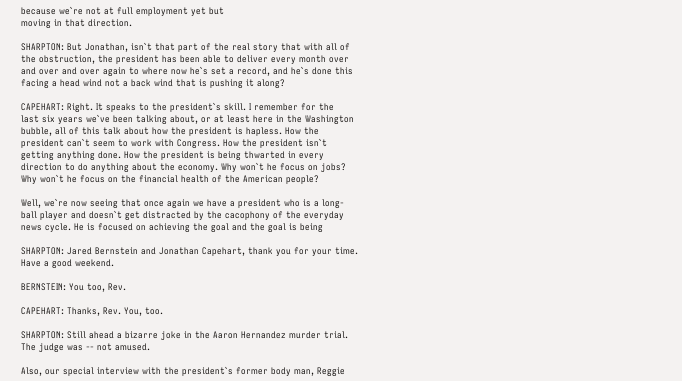because we`re not at full employment yet but
moving in that direction.

SHARPTON: But Jonathan, isn`t that part of the real story that with all of
the obstruction, the president has been able to deliver every month over
and over and over again to where now he`s set a record, and he`s done this
facing a head wind not a back wind that is pushing it along?

CAPEHART: Right. It speaks to the president`s skill. I remember for the
last six years we`ve been talking about, or at least here in the Washington
bubble, all of this talk about how the president is hapless. How the
president can`t seem to work with Congress. How the president isn`t
getting anything done. How the president is being thwarted in every
direction to do anything about the economy. Why won`t he focus on jobs?
Why won`t he focus on the financial health of the American people?

Well, we`re now seeing that once again we have a president who is a long-
ball player and doesn`t get distracted by the cacophony of the everyday
news cycle. He is focused on achieving the goal and the goal is being

SHARPTON: Jared Bernstein and Jonathan Capehart, thank you for your time.
Have a good weekend.

BERNSTEIN: You too, Rev.

CAPEHART: Thanks, Rev. You, too.

SHARPTON: Still ahead a bizarre joke in the Aaron Hernandez murder trial.
The judge was -- not amused.

Also, our special interview with the president`s former body man, Reggie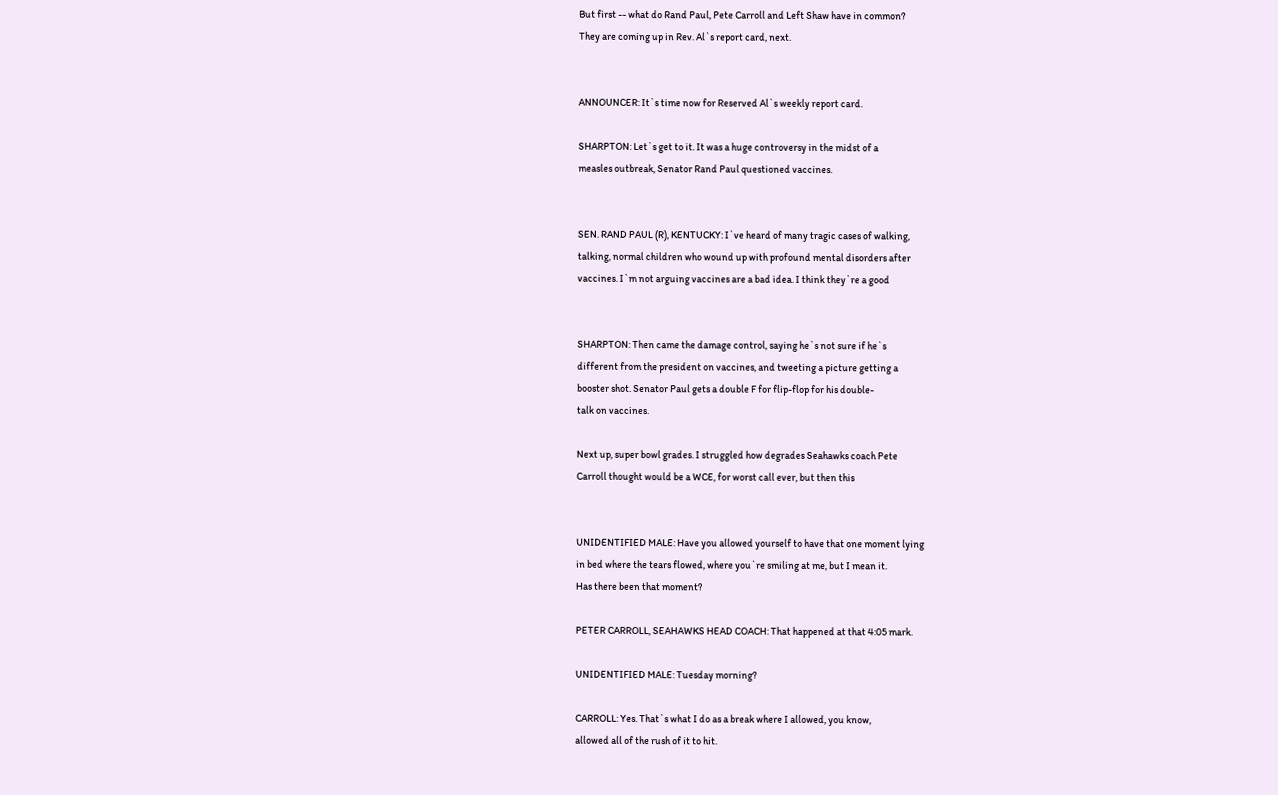But first -- what do Rand Paul, Pete Carroll and Left Shaw have in common?
They are coming up in Rev. Al`s report card, next.


ANNOUNCER: It`s time now for Reserved Al`s weekly report card.

SHARPTON: Let`s get to it. It was a huge controversy in the midst of a
measles outbreak, Senator Rand Paul questioned vaccines.


SEN. RAND PAUL (R), KENTUCKY: I`ve heard of many tragic cases of walking,
talking, normal children who wound up with profound mental disorders after
vaccines. I`m not arguing vaccines are a bad idea. I think they`re a good


SHARPTON: Then came the damage control, saying he`s not sure if he`s
different from the president on vaccines, and tweeting a picture getting a
booster shot. Senator Paul gets a double F for flip-flop for his double-
talk on vaccines.

Next up, super bowl grades. I struggled how degrades Seahawks coach Pete
Carroll thought would be a WCE, for worst call ever, but then this


UNIDENTIFIED MALE: Have you allowed yourself to have that one moment lying
in bed where the tears flowed, where you`re smiling at me, but I mean it.
Has there been that moment?

PETER CARROLL, SEAHAWKS HEAD COACH: That happened at that 4:05 mark.

UNIDENTIFIED MALE: Tuesday morning?

CARROLL: Yes. That`s what I do as a break where I allowed, you know,
allowed all of the rush of it to hit.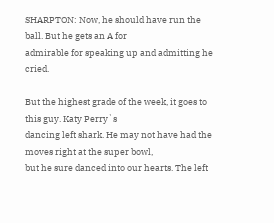SHARPTON: Now, he should have run the ball. But he gets an A for
admirable for speaking up and admitting he cried.

But the highest grade of the week, it goes to this guy. Katy Perry`s
dancing left shark. He may not have had the moves right at the super bowl,
but he sure danced into our hearts. The left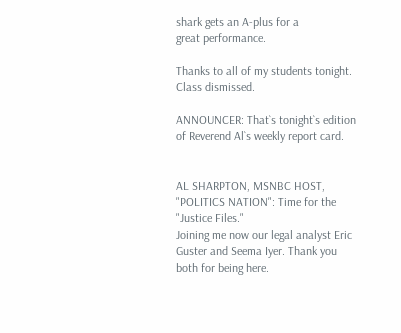shark gets an A-plus for a
great performance.

Thanks to all of my students tonight. Class dismissed.

ANNOUNCER: That`s tonight`s edition of Reverend Al`s weekly report card.


AL SHARPTON, MSNBC HOST, "POLITICS NATION": Time for the "Justice Files."
Joining me now our legal analyst Eric Guster and Seema Iyer. Thank you
both for being here.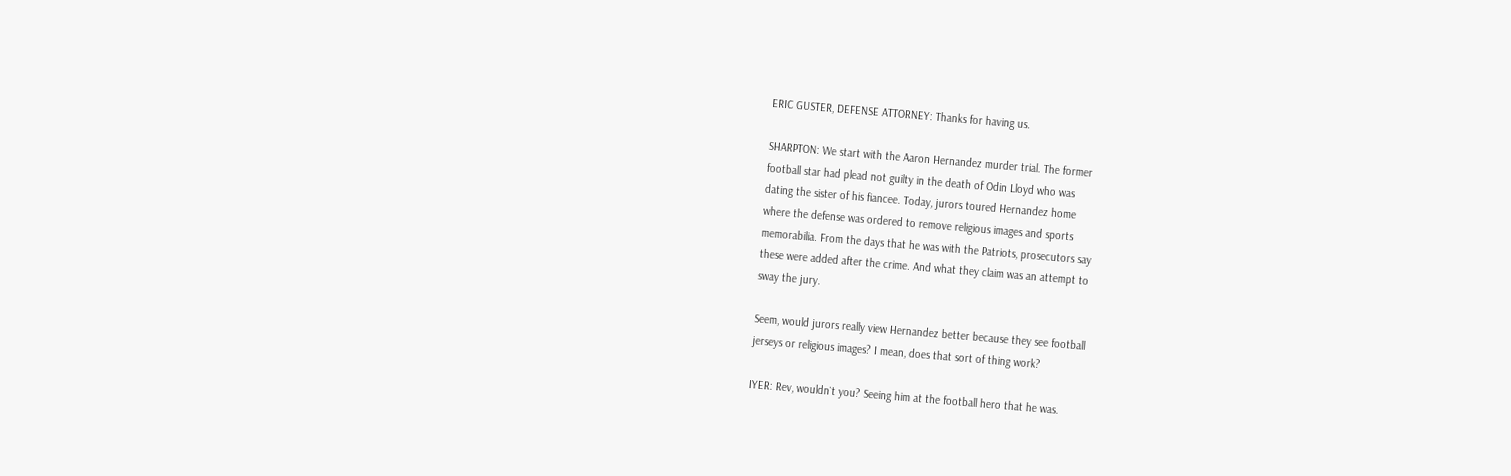ERIC GUSTER, DEFENSE ATTORNEY: Thanks for having us.

SHARPTON: We start with the Aaron Hernandez murder trial. The former
football star had plead not guilty in the death of Odin Lloyd who was
dating the sister of his fiancee. Today, jurors toured Hernandez home
where the defense was ordered to remove religious images and sports
memorabilia. From the days that he was with the Patriots, prosecutors say
these were added after the crime. And what they claim was an attempt to
sway the jury.

Seem, would jurors really view Hernandez better because they see football
jerseys or religious images? I mean, does that sort of thing work?

IYER: Rev, wouldn`t you? Seeing him at the football hero that he was.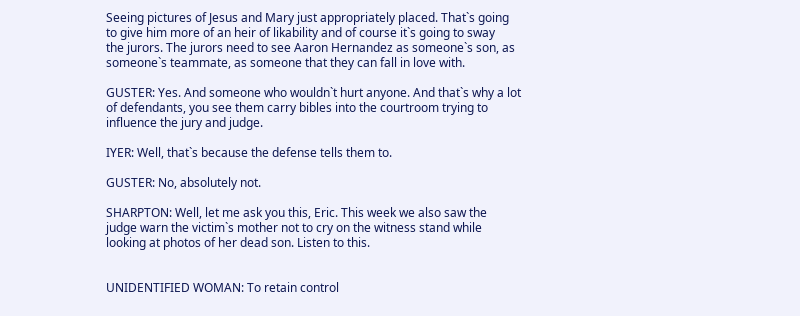Seeing pictures of Jesus and Mary just appropriately placed. That`s going
to give him more of an heir of likability and of course it`s going to sway
the jurors. The jurors need to see Aaron Hernandez as someone`s son, as
someone`s teammate, as someone that they can fall in love with.

GUSTER: Yes. And someone who wouldn`t hurt anyone. And that`s why a lot
of defendants, you see them carry bibles into the courtroom trying to
influence the jury and judge.

IYER: Well, that`s because the defense tells them to.

GUSTER: No, absolutely not.

SHARPTON: Well, let me ask you this, Eric. This week we also saw the
judge warn the victim`s mother not to cry on the witness stand while
looking at photos of her dead son. Listen to this.


UNIDENTIFIED WOMAN: To retain control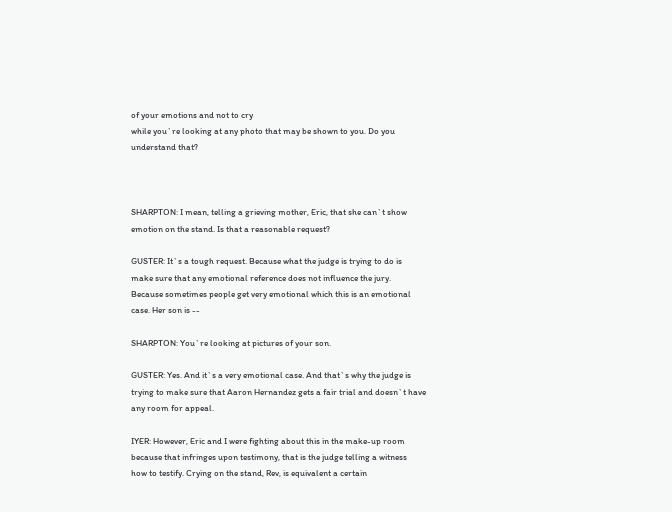of your emotions and not to cry
while you`re looking at any photo that may be shown to you. Do you
understand that?



SHARPTON: I mean, telling a grieving mother, Eric, that she can`t show
emotion on the stand. Is that a reasonable request?

GUSTER: It`s a tough request. Because what the judge is trying to do is
make sure that any emotional reference does not influence the jury.
Because sometimes people get very emotional which this is an emotional
case. Her son is --

SHARPTON: You`re looking at pictures of your son.

GUSTER: Yes. And it`s a very emotional case. And that`s why the judge is
trying to make sure that Aaron Hernandez gets a fair trial and doesn`t have
any room for appeal.

IYER: However, Eric and I were fighting about this in the make-up room
because that infringes upon testimony, that is the judge telling a witness
how to testify. Crying on the stand, Rev, is equivalent a certain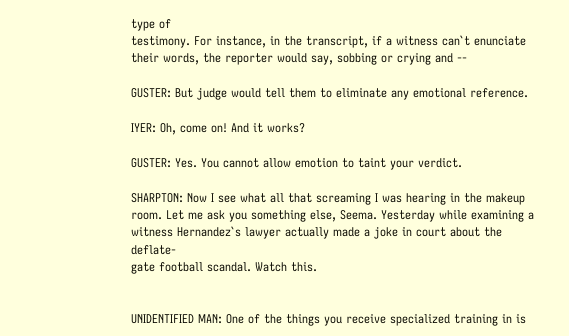type of
testimony. For instance, in the transcript, if a witness can`t enunciate
their words, the reporter would say, sobbing or crying and --

GUSTER: But judge would tell them to eliminate any emotional reference.

IYER: Oh, come on! And it works?

GUSTER: Yes. You cannot allow emotion to taint your verdict.

SHARPTON: Now I see what all that screaming I was hearing in the makeup
room. Let me ask you something else, Seema. Yesterday while examining a
witness Hernandez`s lawyer actually made a joke in court about the deflate-
gate football scandal. Watch this.


UNIDENTIFIED MAN: One of the things you receive specialized training in is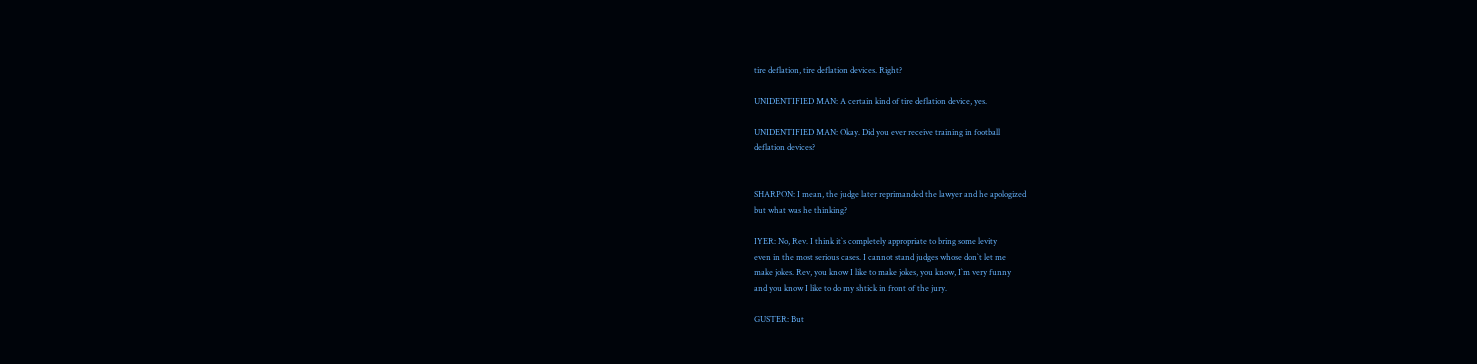tire deflation, tire deflation devices. Right?

UNIDENTIFIED MAN: A certain kind of tire deflation device, yes.

UNIDENTIFIED MAN: Okay. Did you ever receive training in football
deflation devices?


SHARPON: I mean, the judge later reprimanded the lawyer and he apologized
but what was he thinking?

IYER: No, Rev. I think it`s completely appropriate to bring some levity
even in the most serious cases. I cannot stand judges whose don`t let me
make jokes. Rev, you know I like to make jokes, you know, I`m very funny
and you know I like to do my shtick in front of the jury.

GUSTER: But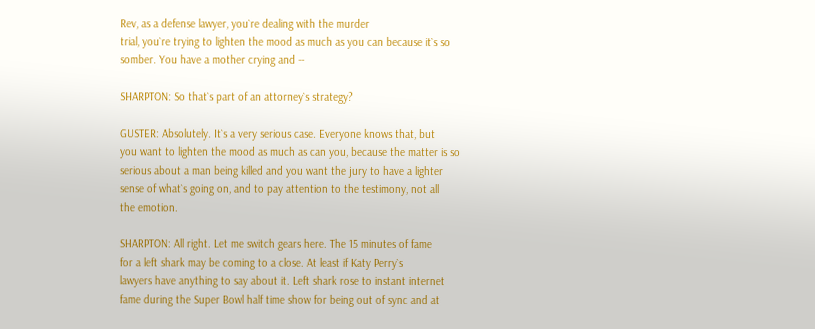Rev, as a defense lawyer, you`re dealing with the murder
trial, you`re trying to lighten the mood as much as you can because it`s so
somber. You have a mother crying and --

SHARPTON: So that`s part of an attorney`s strategy?

GUSTER: Absolutely. It`s a very serious case. Everyone knows that, but
you want to lighten the mood as much as can you, because the matter is so
serious about a man being killed and you want the jury to have a lighter
sense of what`s going on, and to pay attention to the testimony, not all
the emotion.

SHARPTON: All right. Let me switch gears here. The 15 minutes of fame
for a left shark may be coming to a close. At least if Katy Perry`s
lawyers have anything to say about it. Left shark rose to instant internet
fame during the Super Bowl half time show for being out of sync and at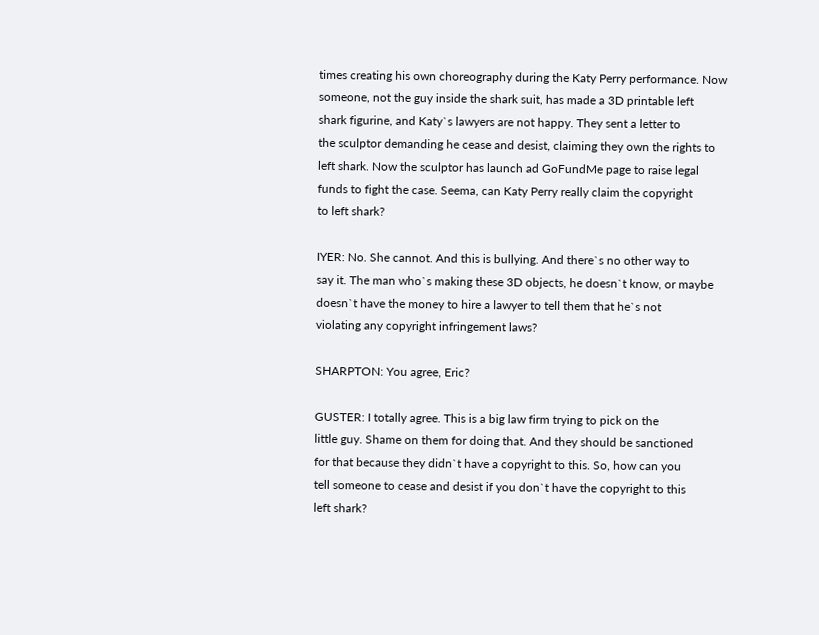times creating his own choreography during the Katy Perry performance. Now
someone, not the guy inside the shark suit, has made a 3D printable left
shark figurine, and Katy`s lawyers are not happy. They sent a letter to
the sculptor demanding he cease and desist, claiming they own the rights to
left shark. Now the sculptor has launch ad GoFundMe page to raise legal
funds to fight the case. Seema, can Katy Perry really claim the copyright
to left shark?

IYER: No. She cannot. And this is bullying. And there`s no other way to
say it. The man who`s making these 3D objects, he doesn`t know, or maybe
doesn`t have the money to hire a lawyer to tell them that he`s not
violating any copyright infringement laws?

SHARPTON: You agree, Eric?

GUSTER: I totally agree. This is a big law firm trying to pick on the
little guy. Shame on them for doing that. And they should be sanctioned
for that because they didn`t have a copyright to this. So, how can you
tell someone to cease and desist if you don`t have the copyright to this
left shark?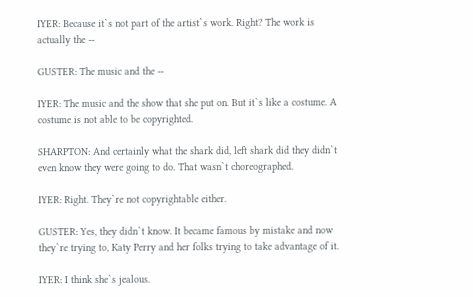IYER: Because it`s not part of the artist`s work. Right? The work is
actually the --

GUSTER: The music and the --

IYER: The music and the show that she put on. But it`s like a costume. A
costume is not able to be copyrighted.

SHARPTON: And certainly what the shark did, left shark did they didn`t
even know they were going to do. That wasn`t choreographed.

IYER: Right. They`re not copyrightable either.

GUSTER: Yes, they didn`t know. It became famous by mistake and now
they`re trying to, Katy Perry and her folks trying to take advantage of it.

IYER: I think she`s jealous.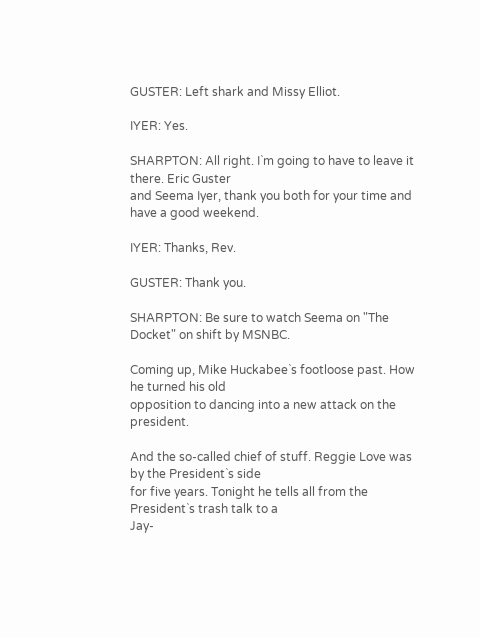GUSTER: Left shark and Missy Elliot.

IYER: Yes.

SHARPTON: All right. I`m going to have to leave it there. Eric Guster
and Seema Iyer, thank you both for your time and have a good weekend.

IYER: Thanks, Rev.

GUSTER: Thank you.

SHARPTON: Be sure to watch Seema on "The Docket" on shift by MSNBC.

Coming up, Mike Huckabee`s footloose past. How he turned his old
opposition to dancing into a new attack on the president.

And the so-called chief of stuff. Reggie Love was by the President`s side
for five years. Tonight he tells all from the President`s trash talk to a
Jay-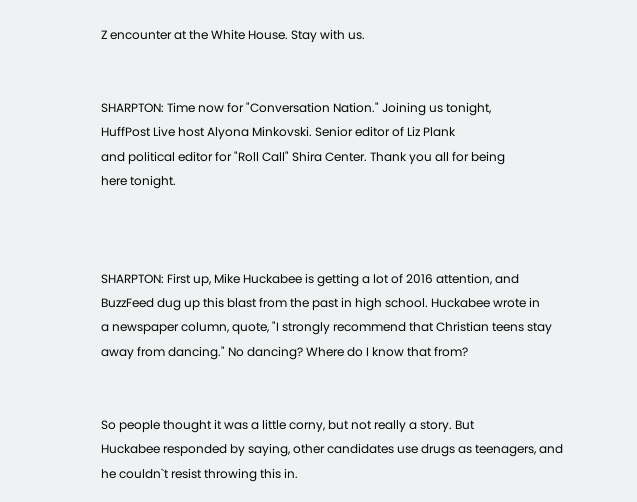Z encounter at the White House. Stay with us.


SHARPTON: Time now for "Conversation Nation." Joining us tonight,
HuffPost Live host Alyona Minkovski. Senior editor of Liz Plank
and political editor for "Roll Call" Shira Center. Thank you all for being
here tonight.



SHARPTON: First up, Mike Huckabee is getting a lot of 2016 attention, and
BuzzFeed dug up this blast from the past in high school. Huckabee wrote in
a newspaper column, quote, "I strongly recommend that Christian teens stay
away from dancing." No dancing? Where do I know that from?


So people thought it was a little corny, but not really a story. But
Huckabee responded by saying, other candidates use drugs as teenagers, and
he couldn`t resist throwing this in.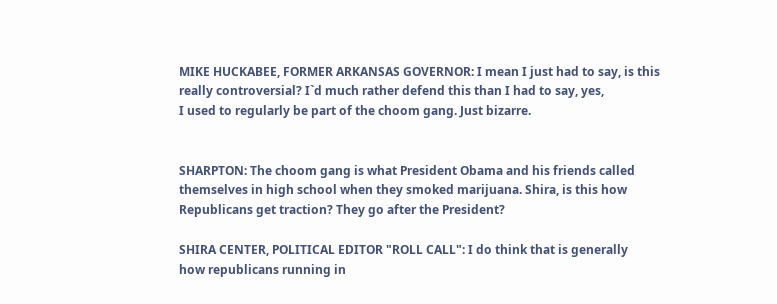MIKE HUCKABEE, FORMER ARKANSAS GOVERNOR: I mean I just had to say, is this
really controversial? I`d much rather defend this than I had to say, yes,
I used to regularly be part of the choom gang. Just bizarre.


SHARPTON: The choom gang is what President Obama and his friends called
themselves in high school when they smoked marijuana. Shira, is this how
Republicans get traction? They go after the President?

SHIRA CENTER, POLITICAL EDITOR "ROLL CALL": I do think that is generally
how republicans running in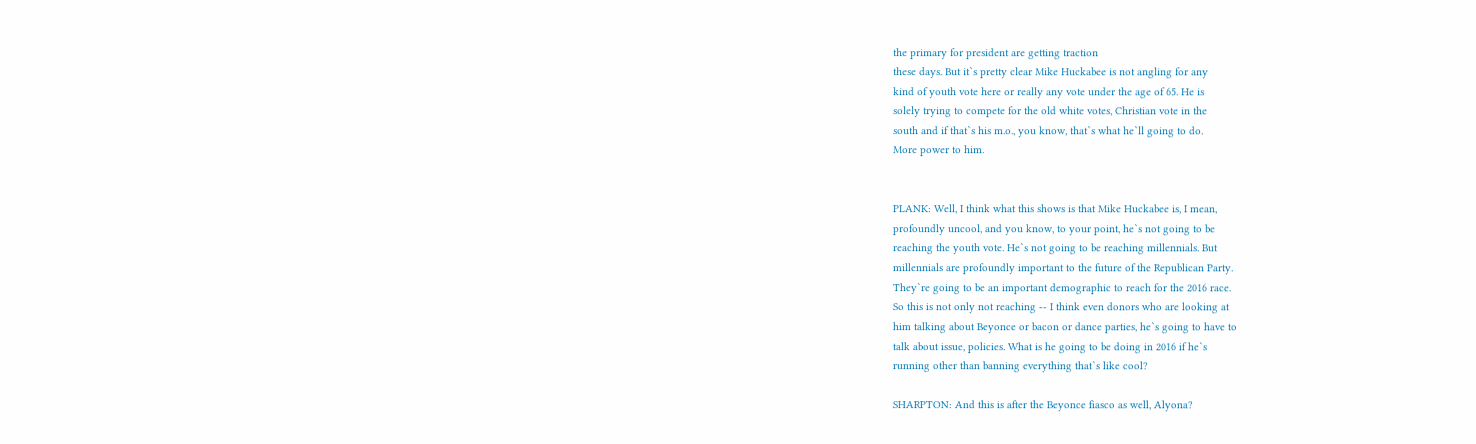the primary for president are getting traction
these days. But it`s pretty clear Mike Huckabee is not angling for any
kind of youth vote here or really any vote under the age of 65. He is
solely trying to compete for the old white votes, Christian vote in the
south and if that`s his m.o., you know, that`s what he`ll going to do.
More power to him.


PLANK: Well, I think what this shows is that Mike Huckabee is, I mean,
profoundly uncool, and you know, to your point, he`s not going to be
reaching the youth vote. He`s not going to be reaching millennials. But
millennials are profoundly important to the future of the Republican Party.
They`re going to be an important demographic to reach for the 2016 race.
So this is not only not reaching -- I think even donors who are looking at
him talking about Beyonce or bacon or dance parties, he`s going to have to
talk about issue, policies. What is he going to be doing in 2016 if he`s
running other than banning everything that`s like cool?

SHARPTON: And this is after the Beyonce fiasco as well, Alyona?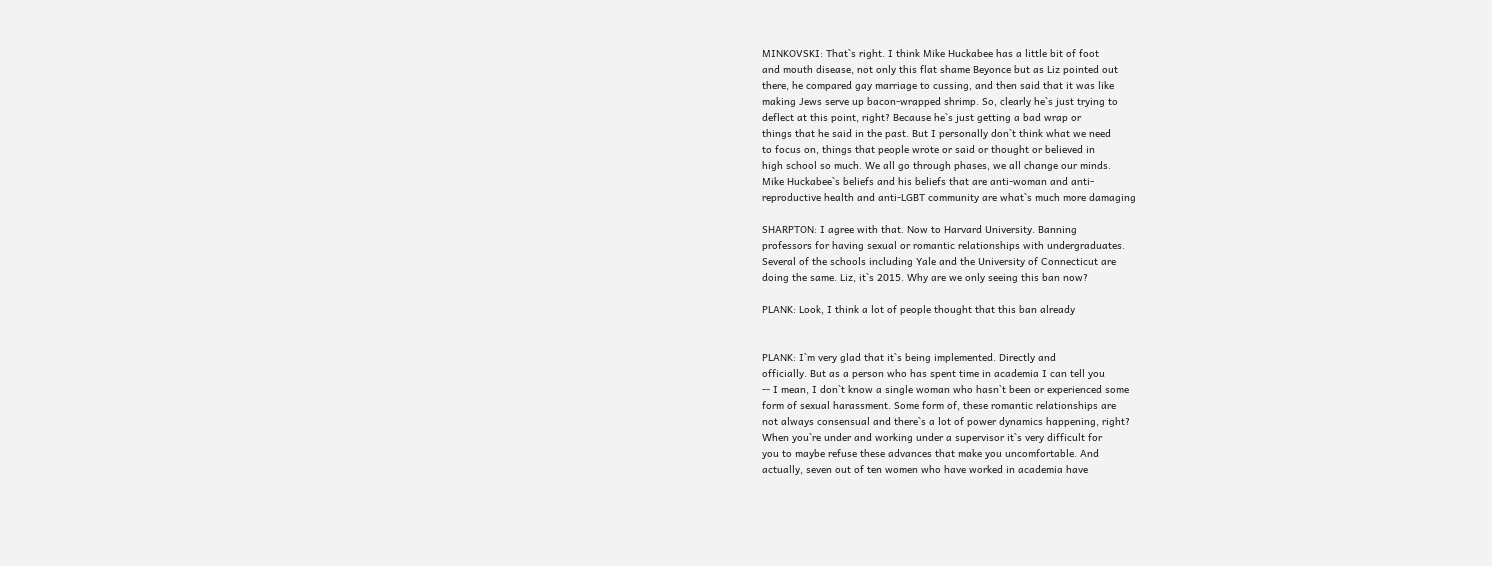MINKOVSKI: That`s right. I think Mike Huckabee has a little bit of foot
and mouth disease, not only this flat shame Beyonce but as Liz pointed out
there, he compared gay marriage to cussing, and then said that it was like
making Jews serve up bacon-wrapped shrimp. So, clearly he`s just trying to
deflect at this point, right? Because he`s just getting a bad wrap or
things that he said in the past. But I personally don`t think what we need
to focus on, things that people wrote or said or thought or believed in
high school so much. We all go through phases, we all change our minds.
Mike Huckabee`s beliefs and his beliefs that are anti-woman and anti-
reproductive health and anti-LGBT community are what`s much more damaging

SHARPTON: I agree with that. Now to Harvard University. Banning
professors for having sexual or romantic relationships with undergraduates.
Several of the schools including Yale and the University of Connecticut are
doing the same. Liz, it`s 2015. Why are we only seeing this ban now?

PLANK: Look, I think a lot of people thought that this ban already


PLANK: I`m very glad that it`s being implemented. Directly and
officially. But as a person who has spent time in academia I can tell you
-- I mean, I don`t know a single woman who hasn`t been or experienced some
form of sexual harassment. Some form of, these romantic relationships are
not always consensual and there`s a lot of power dynamics happening, right?
When you`re under and working under a supervisor it`s very difficult for
you to maybe refuse these advances that make you uncomfortable. And
actually, seven out of ten women who have worked in academia have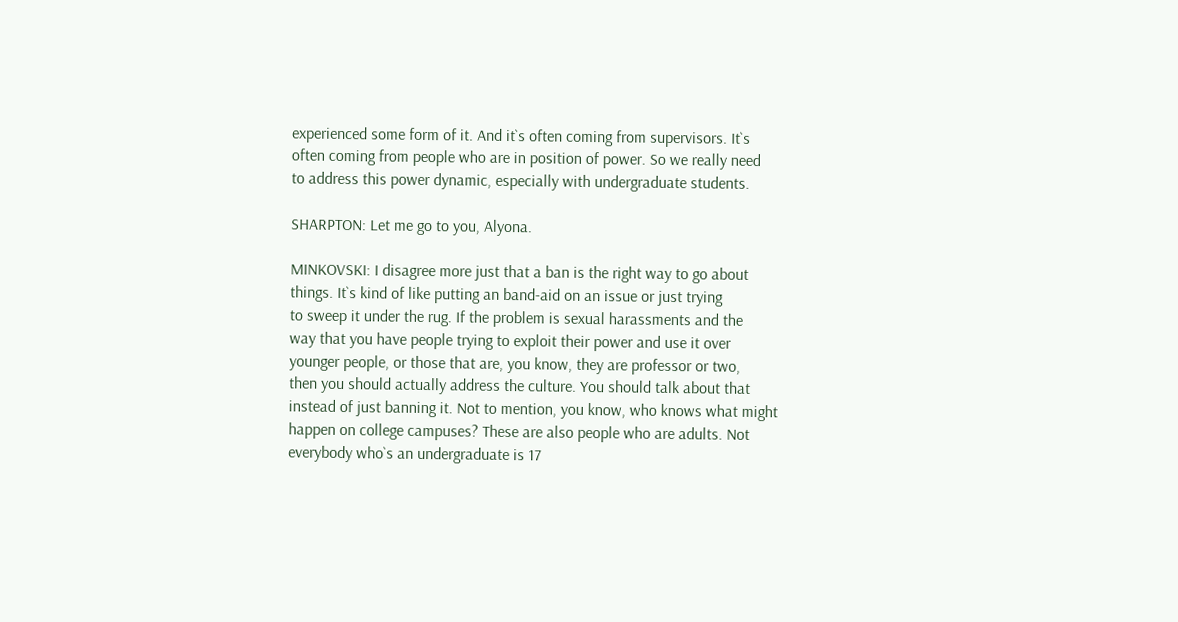experienced some form of it. And it`s often coming from supervisors. It`s
often coming from people who are in position of power. So we really need
to address this power dynamic, especially with undergraduate students.

SHARPTON: Let me go to you, Alyona.

MINKOVSKI: I disagree more just that a ban is the right way to go about
things. It`s kind of like putting an band-aid on an issue or just trying
to sweep it under the rug. If the problem is sexual harassments and the
way that you have people trying to exploit their power and use it over
younger people, or those that are, you know, they are professor or two,
then you should actually address the culture. You should talk about that
instead of just banning it. Not to mention, you know, who knows what might
happen on college campuses? These are also people who are adults. Not
everybody who`s an undergraduate is 17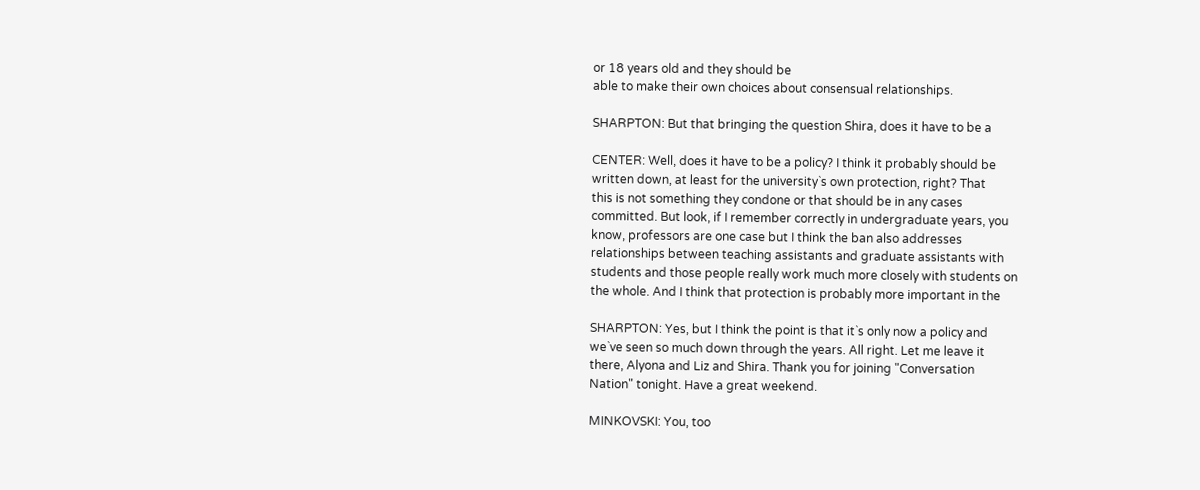or 18 years old and they should be
able to make their own choices about consensual relationships.

SHARPTON: But that bringing the question Shira, does it have to be a

CENTER: Well, does it have to be a policy? I think it probably should be
written down, at least for the university`s own protection, right? That
this is not something they condone or that should be in any cases
committed. But look, if I remember correctly in undergraduate years, you
know, professors are one case but I think the ban also addresses
relationships between teaching assistants and graduate assistants with
students and those people really work much more closely with students on
the whole. And I think that protection is probably more important in the

SHARPTON: Yes, but I think the point is that it`s only now a policy and
we`ve seen so much down through the years. All right. Let me leave it
there, Alyona and Liz and Shira. Thank you for joining "Conversation
Nation" tonight. Have a great weekend.

MINKOVSKI: You, too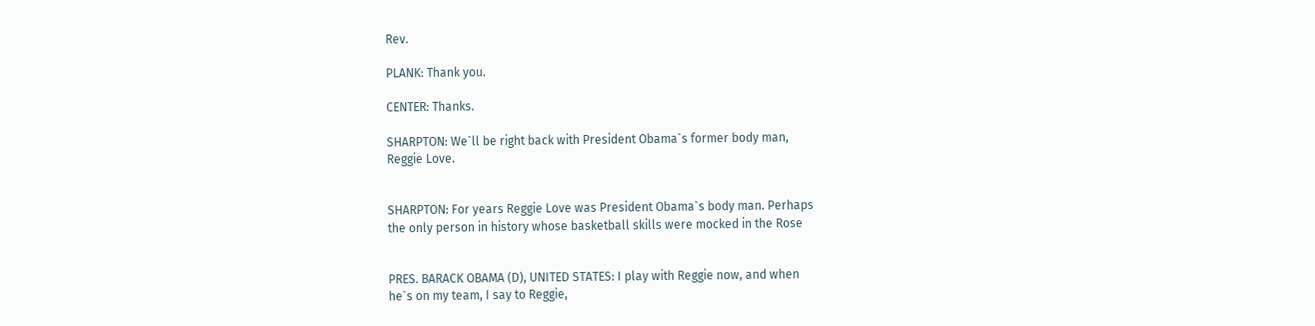Rev.

PLANK: Thank you.

CENTER: Thanks.

SHARPTON: We`ll be right back with President Obama`s former body man,
Reggie Love.


SHARPTON: For years Reggie Love was President Obama`s body man. Perhaps
the only person in history whose basketball skills were mocked in the Rose


PRES. BARACK OBAMA (D), UNITED STATES: I play with Reggie now, and when
he`s on my team, I say to Reggie,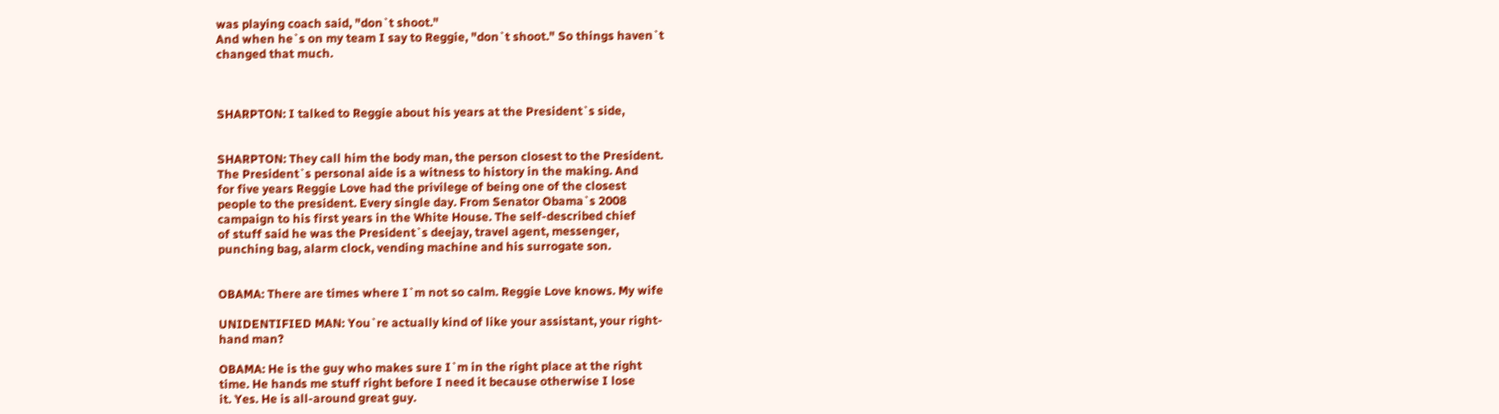was playing coach said, "don`t shoot."
And when he`s on my team I say to Reggie, "don`t shoot." So things haven`t
changed that much.



SHARPTON: I talked to Reggie about his years at the President`s side,


SHARPTON: They call him the body man, the person closest to the President.
The President`s personal aide is a witness to history in the making. And
for five years Reggie Love had the privilege of being one of the closest
people to the president. Every single day. From Senator Obama`s 2008
campaign to his first years in the White House. The self-described chief
of stuff said he was the President`s deejay, travel agent, messenger,
punching bag, alarm clock, vending machine and his surrogate son.


OBAMA: There are times where I`m not so calm. Reggie Love knows. My wife

UNIDENTIFIED MAN: You`re actually kind of like your assistant, your right-
hand man?

OBAMA: He is the guy who makes sure I`m in the right place at the right
time. He hands me stuff right before I need it because otherwise I lose
it. Yes. He is all-around great guy.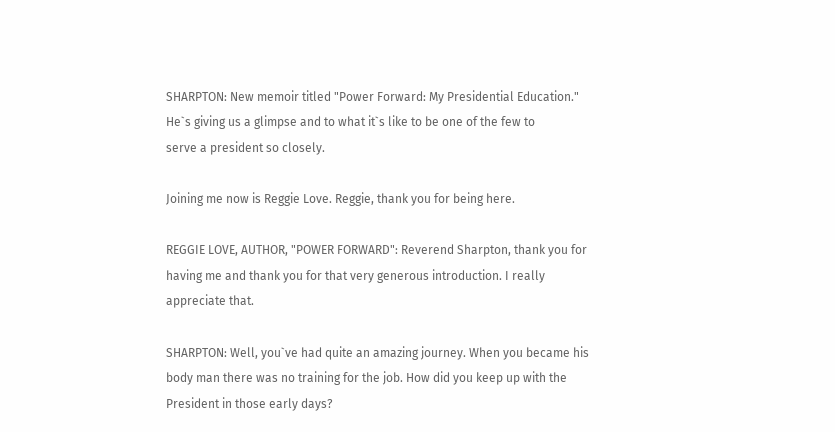SHARPTON: New memoir titled "Power Forward: My Presidential Education."
He`s giving us a glimpse and to what it`s like to be one of the few to
serve a president so closely.

Joining me now is Reggie Love. Reggie, thank you for being here.

REGGIE LOVE, AUTHOR, "POWER FORWARD": Reverend Sharpton, thank you for
having me and thank you for that very generous introduction. I really
appreciate that.

SHARPTON: Well, you`ve had quite an amazing journey. When you became his
body man there was no training for the job. How did you keep up with the
President in those early days?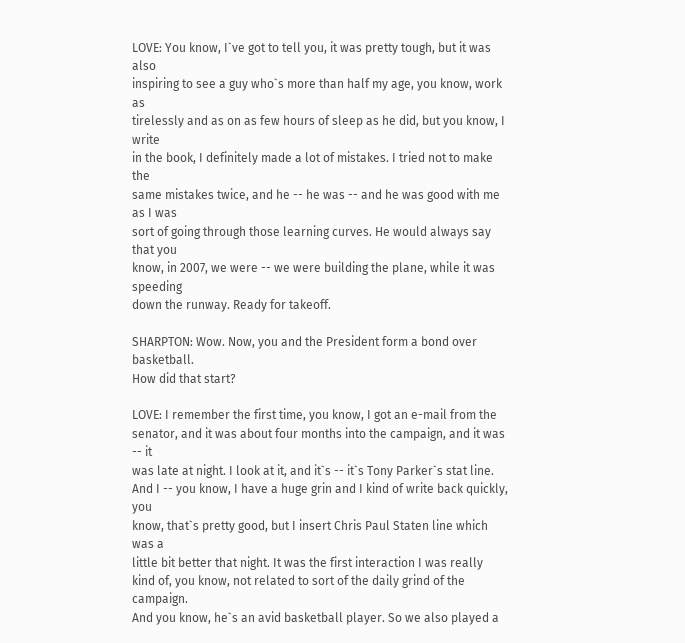LOVE: You know, I`ve got to tell you, it was pretty tough, but it was also
inspiring to see a guy who`s more than half my age, you know, work as
tirelessly and as on as few hours of sleep as he did, but you know, I write
in the book, I definitely made a lot of mistakes. I tried not to make the
same mistakes twice, and he -- he was -- and he was good with me as I was
sort of going through those learning curves. He would always say that you
know, in 2007, we were -- we were building the plane, while it was speeding
down the runway. Ready for takeoff.

SHARPTON: Wow. Now, you and the President form a bond over basketball.
How did that start?

LOVE: I remember the first time, you know, I got an e-mail from the
senator, and it was about four months into the campaign, and it was -- it
was late at night. I look at it, and it`s -- it`s Tony Parker`s stat line.
And I -- you know, I have a huge grin and I kind of write back quickly, you
know, that`s pretty good, but I insert Chris Paul Staten line which was a
little bit better that night. It was the first interaction I was really
kind of, you know, not related to sort of the daily grind of the campaign.
And you know, he`s an avid basketball player. So we also played a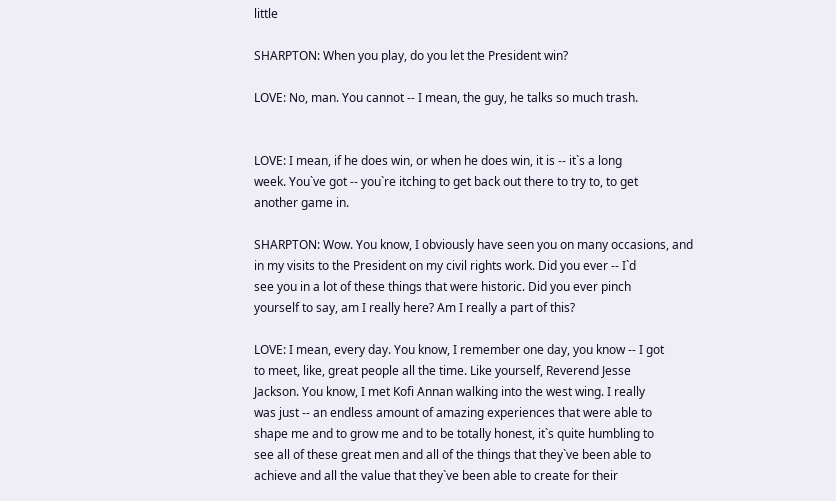little

SHARPTON: When you play, do you let the President win?

LOVE: No, man. You cannot -- I mean, the guy, he talks so much trash.


LOVE: I mean, if he does win, or when he does win, it is -- it`s a long
week. You`ve got -- you`re itching to get back out there to try to, to get
another game in.

SHARPTON: Wow. You know, I obviously have seen you on many occasions, and
in my visits to the President on my civil rights work. Did you ever -- I`d
see you in a lot of these things that were historic. Did you ever pinch
yourself to say, am I really here? Am I really a part of this?

LOVE: I mean, every day. You know, I remember one day, you know -- I got
to meet, like, great people all the time. Like yourself, Reverend Jesse
Jackson. You know, I met Kofi Annan walking into the west wing. I really
was just -- an endless amount of amazing experiences that were able to
shape me and to grow me and to be totally honest, it`s quite humbling to
see all of these great men and all of the things that they`ve been able to
achieve and all the value that they`ve been able to create for their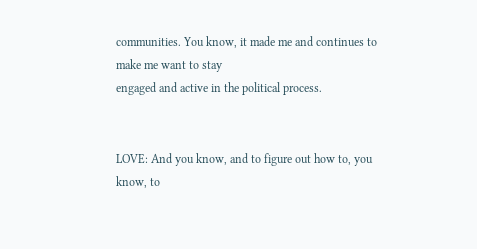communities. You know, it made me and continues to make me want to stay
engaged and active in the political process.


LOVE: And you know, and to figure out how to, you know, to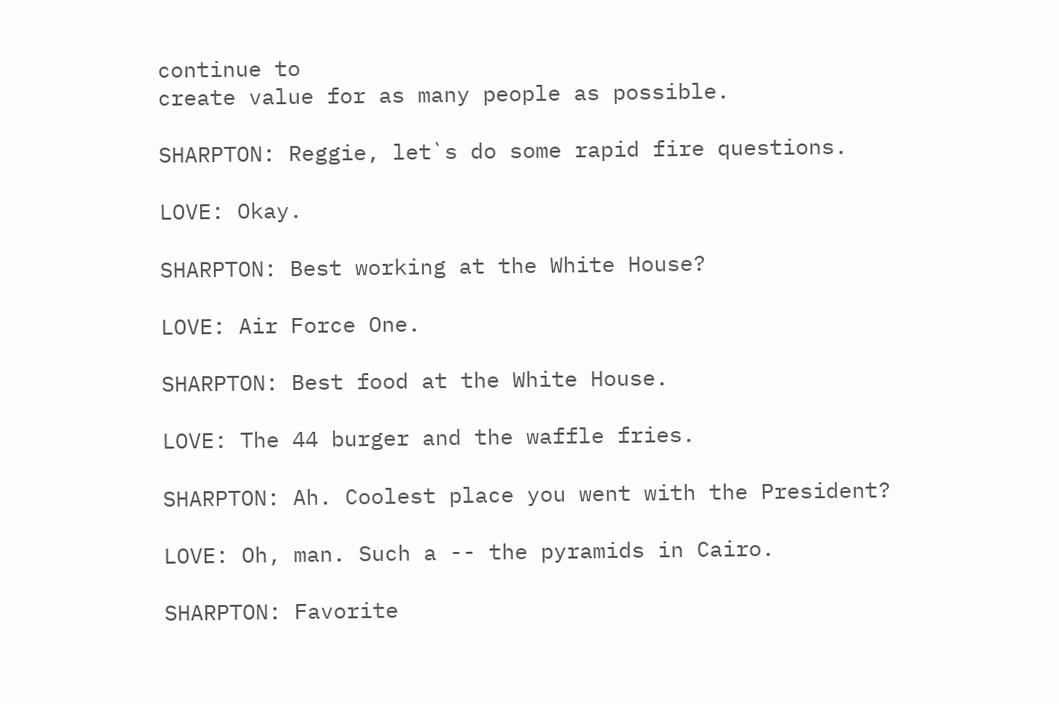continue to
create value for as many people as possible.

SHARPTON: Reggie, let`s do some rapid fire questions.

LOVE: Okay.

SHARPTON: Best working at the White House?

LOVE: Air Force One.

SHARPTON: Best food at the White House.

LOVE: The 44 burger and the waffle fries.

SHARPTON: Ah. Coolest place you went with the President?

LOVE: Oh, man. Such a -- the pyramids in Cairo.

SHARPTON: Favorite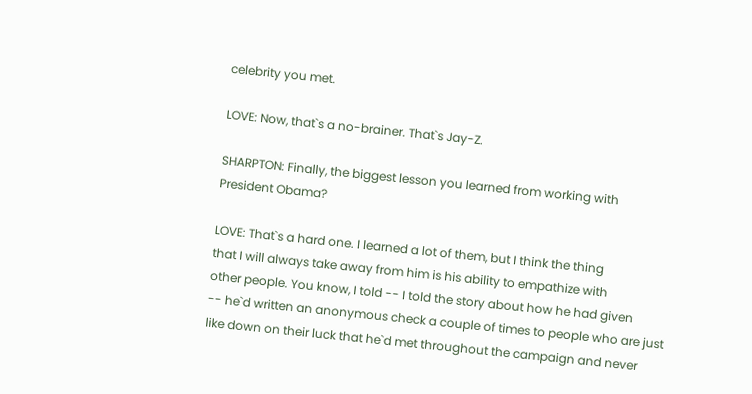celebrity you met.

LOVE: Now, that`s a no-brainer. That`s Jay-Z.

SHARPTON: Finally, the biggest lesson you learned from working with
President Obama?

LOVE: That`s a hard one. I learned a lot of them, but I think the thing
that I will always take away from him is his ability to empathize with
other people. You know, I told -- I told the story about how he had given
-- he`d written an anonymous check a couple of times to people who are just
like down on their luck that he`d met throughout the campaign and never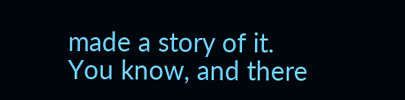made a story of it. You know, and there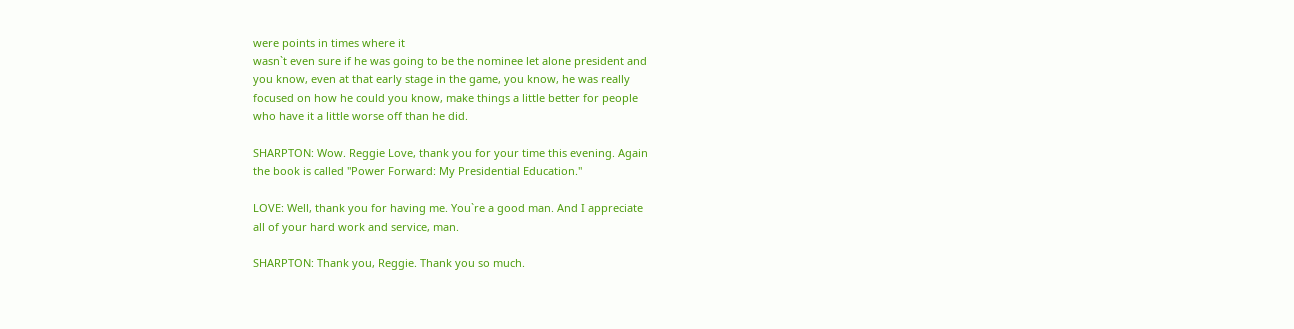were points in times where it
wasn`t even sure if he was going to be the nominee let alone president and
you know, even at that early stage in the game, you know, he was really
focused on how he could you know, make things a little better for people
who have it a little worse off than he did.

SHARPTON: Wow. Reggie Love, thank you for your time this evening. Again
the book is called "Power Forward: My Presidential Education."

LOVE: Well, thank you for having me. You`re a good man. And I appreciate
all of your hard work and service, man.

SHARPTON: Thank you, Reggie. Thank you so much.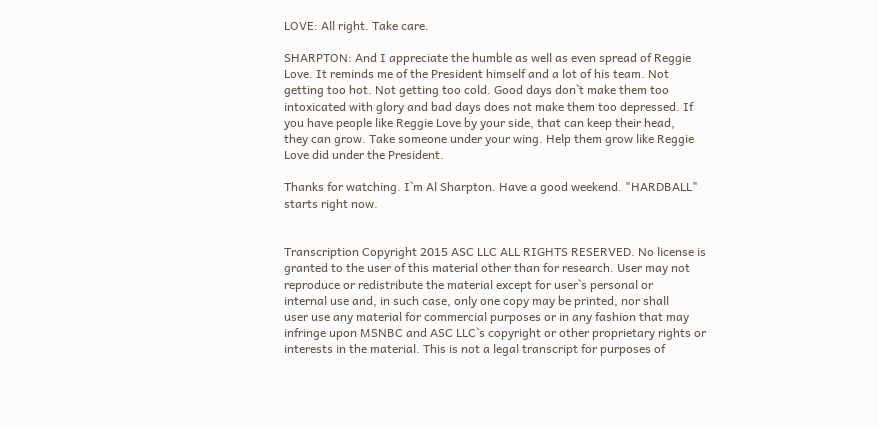LOVE: All right. Take care.

SHARPTON: And I appreciate the humble as well as even spread of Reggie
Love. It reminds me of the President himself and a lot of his team. Not
getting too hot. Not getting too cold. Good days don`t make them too
intoxicated with glory and bad days does not make them too depressed. If
you have people like Reggie Love by your side, that can keep their head,
they can grow. Take someone under your wing. Help them grow like Reggie
Love did under the President.

Thanks for watching. I`m Al Sharpton. Have a good weekend. "HARDBALL"
starts right now.


Transcription Copyright 2015 ASC LLC ALL RIGHTS RESERVED. No license is
granted to the user of this material other than for research. User may not
reproduce or redistribute the material except for user`s personal or
internal use and, in such case, only one copy may be printed, nor shall
user use any material for commercial purposes or in any fashion that may
infringe upon MSNBC and ASC LLC`s copyright or other proprietary rights or
interests in the material. This is not a legal transcript for purposes of